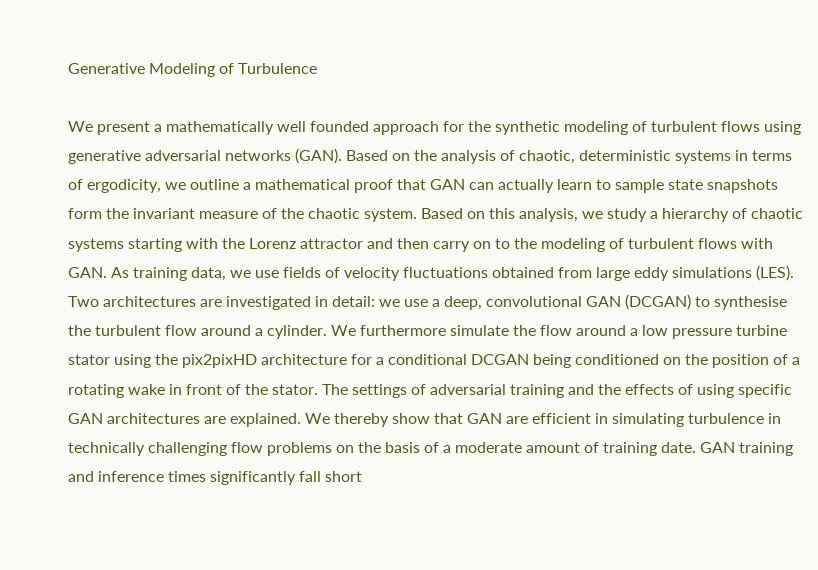Generative Modeling of Turbulence

We present a mathematically well founded approach for the synthetic modeling of turbulent flows using generative adversarial networks (GAN). Based on the analysis of chaotic, deterministic systems in terms of ergodicity, we outline a mathematical proof that GAN can actually learn to sample state snapshots form the invariant measure of the chaotic system. Based on this analysis, we study a hierarchy of chaotic systems starting with the Lorenz attractor and then carry on to the modeling of turbulent flows with GAN. As training data, we use fields of velocity fluctuations obtained from large eddy simulations (LES). Two architectures are investigated in detail: we use a deep, convolutional GAN (DCGAN) to synthesise the turbulent flow around a cylinder. We furthermore simulate the flow around a low pressure turbine stator using the pix2pixHD architecture for a conditional DCGAN being conditioned on the position of a rotating wake in front of the stator. The settings of adversarial training and the effects of using specific GAN architectures are explained. We thereby show that GAN are efficient in simulating turbulence in technically challenging flow problems on the basis of a moderate amount of training date. GAN training and inference times significantly fall short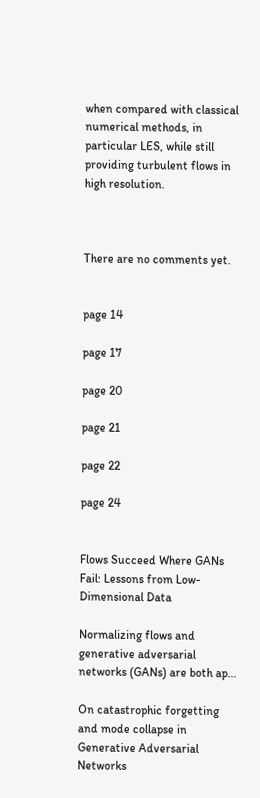when compared with classical numerical methods, in particular LES, while still providing turbulent flows in high resolution.



There are no comments yet.


page 14

page 17

page 20

page 21

page 22

page 24


Flows Succeed Where GANs Fail: Lessons from Low-Dimensional Data

Normalizing flows and generative adversarial networks (GANs) are both ap...

On catastrophic forgetting and mode collapse in Generative Adversarial Networks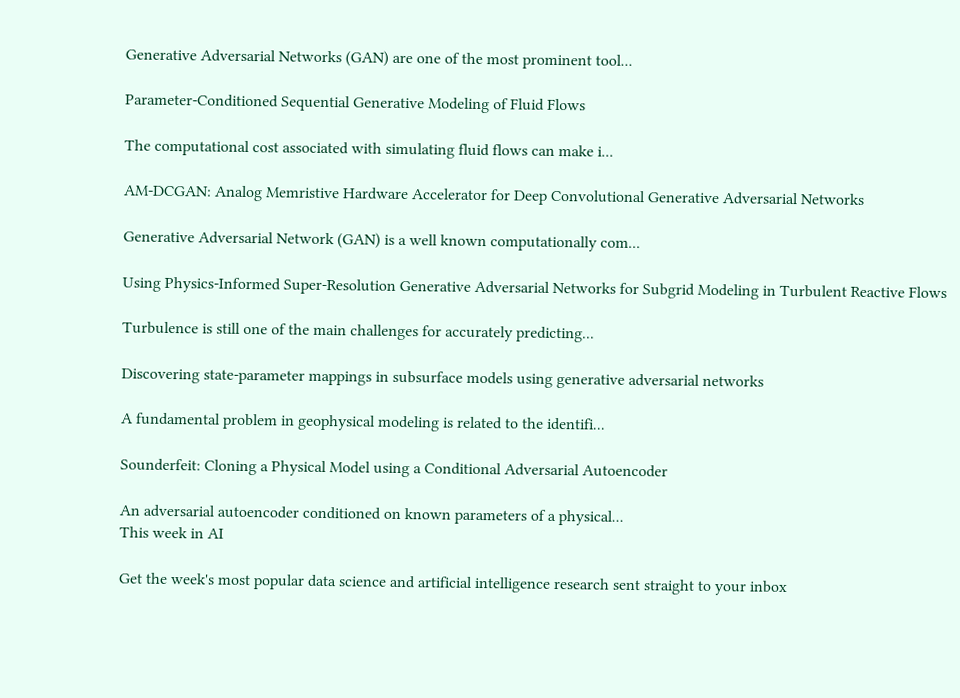Generative Adversarial Networks (GAN) are one of the most prominent tool...

Parameter-Conditioned Sequential Generative Modeling of Fluid Flows

The computational cost associated with simulating fluid flows can make i...

AM-DCGAN: Analog Memristive Hardware Accelerator for Deep Convolutional Generative Adversarial Networks

Generative Adversarial Network (GAN) is a well known computationally com...

Using Physics-Informed Super-Resolution Generative Adversarial Networks for Subgrid Modeling in Turbulent Reactive Flows

Turbulence is still one of the main challenges for accurately predicting...

Discovering state-parameter mappings in subsurface models using generative adversarial networks

A fundamental problem in geophysical modeling is related to the identifi...

Sounderfeit: Cloning a Physical Model using a Conditional Adversarial Autoencoder

An adversarial autoencoder conditioned on known parameters of a physical...
This week in AI

Get the week's most popular data science and artificial intelligence research sent straight to your inbox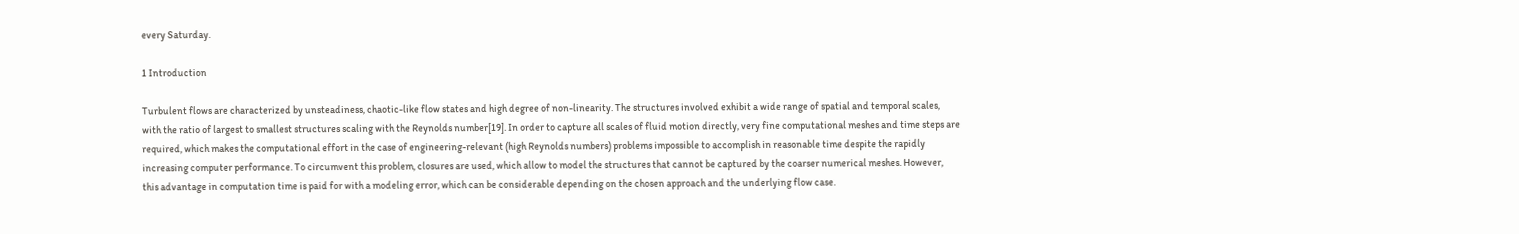every Saturday.

1 Introduction

Turbulent flows are characterized by unsteadiness, chaotic-like flow states and high degree of non-linearity. The structures involved exhibit a wide range of spatial and temporal scales, with the ratio of largest to smallest structures scaling with the Reynolds number[19]. In order to capture all scales of fluid motion directly, very fine computational meshes and time steps are required, which makes the computational effort in the case of engineering-relevant (high Reynolds numbers) problems impossible to accomplish in reasonable time despite the rapidly increasing computer performance. To circumvent this problem, closures are used, which allow to model the structures that cannot be captured by the coarser numerical meshes. However, this advantage in computation time is paid for with a modeling error, which can be considerable depending on the chosen approach and the underlying flow case.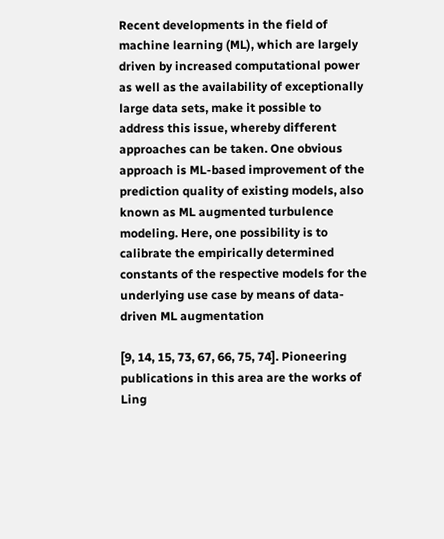Recent developments in the field of machine learning (ML), which are largely driven by increased computational power as well as the availability of exceptionally large data sets, make it possible to address this issue, whereby different approaches can be taken. One obvious approach is ML-based improvement of the prediction quality of existing models, also known as ML augmented turbulence modeling. Here, one possibility is to calibrate the empirically determined constants of the respective models for the underlying use case by means of data-driven ML augmentation

[9, 14, 15, 73, 67, 66, 75, 74]. Pioneering publications in this area are the works of Ling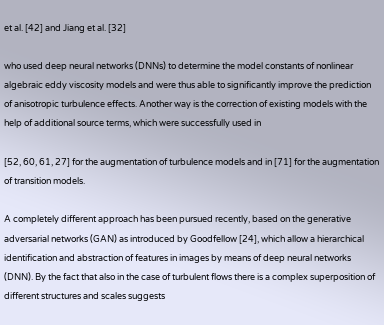et al. [42] and Jiang et al. [32]

who used deep neural networks (DNNs) to determine the model constants of nonlinear algebraic eddy viscosity models and were thus able to significantly improve the prediction of anisotropic turbulence effects. Another way is the correction of existing models with the help of additional source terms, which were successfully used in

[52, 60, 61, 27] for the augmentation of turbulence models and in [71] for the augmentation of transition models.

A completely different approach has been pursued recently, based on the generative adversarial networks (GAN) as introduced by Goodfellow [24], which allow a hierarchical identification and abstraction of features in images by means of deep neural networks (DNN). By the fact that also in the case of turbulent flows there is a complex superposition of different structures and scales suggests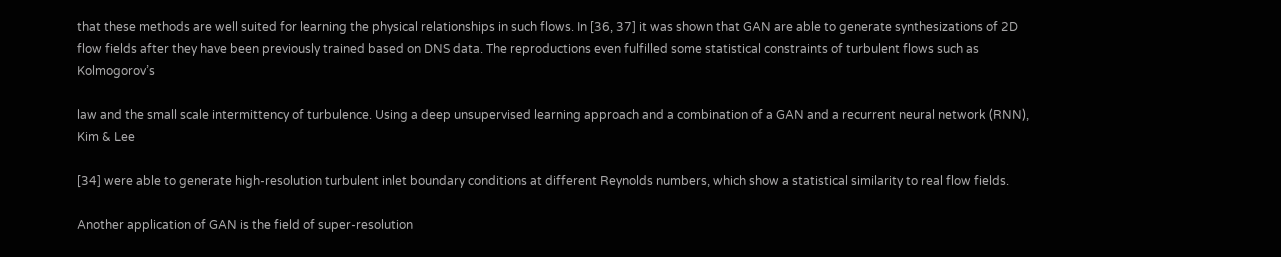that these methods are well suited for learning the physical relationships in such flows. In [36, 37] it was shown that GAN are able to generate synthesizations of 2D flow fields after they have been previously trained based on DNS data. The reproductions even fulfilled some statistical constraints of turbulent flows such as Kolmogorov’s

law and the small scale intermittency of turbulence. Using a deep unsupervised learning approach and a combination of a GAN and a recurrent neural network (RNN), Kim & Lee

[34] were able to generate high-resolution turbulent inlet boundary conditions at different Reynolds numbers, which show a statistical similarity to real flow fields.

Another application of GAN is the field of super-resolution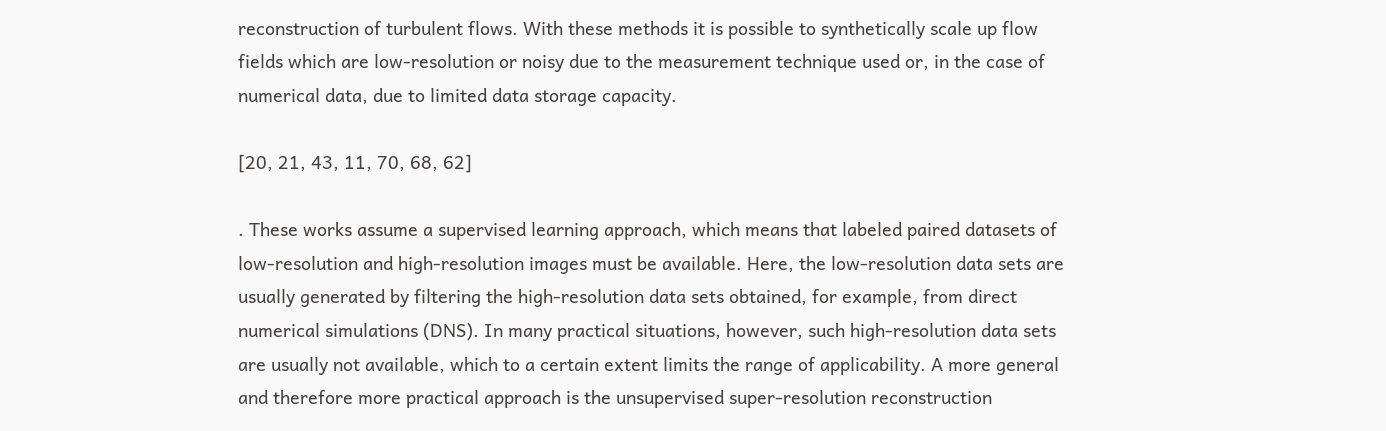reconstruction of turbulent flows. With these methods it is possible to synthetically scale up flow fields which are low-resolution or noisy due to the measurement technique used or, in the case of numerical data, due to limited data storage capacity.

[20, 21, 43, 11, 70, 68, 62]

. These works assume a supervised learning approach, which means that labeled paired datasets of low-resolution and high-resolution images must be available. Here, the low-resolution data sets are usually generated by filtering the high-resolution data sets obtained, for example, from direct numerical simulations (DNS). In many practical situations, however, such high-resolution data sets are usually not available, which to a certain extent limits the range of applicability. A more general and therefore more practical approach is the unsupervised super-resolution reconstruction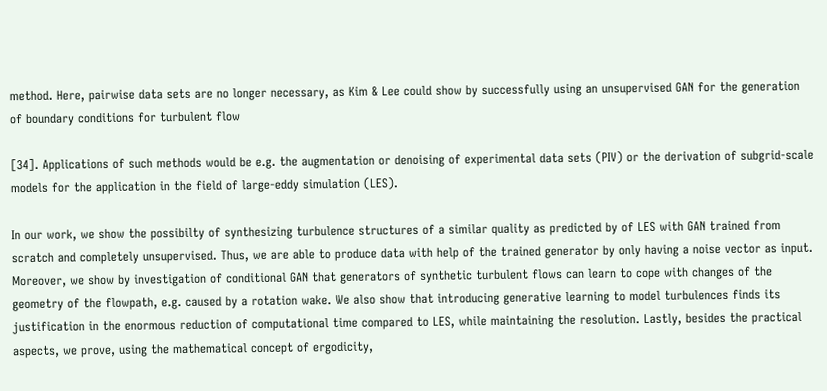method. Here, pairwise data sets are no longer necessary, as Kim & Lee could show by successfully using an unsupervised GAN for the generation of boundary conditions for turbulent flow

[34]. Applications of such methods would be e.g. the augmentation or denoising of experimental data sets (PIV) or the derivation of subgrid-scale models for the application in the field of large-eddy simulation (LES).

In our work, we show the possibilty of synthesizing turbulence structures of a similar quality as predicted by of LES with GAN trained from scratch and completely unsupervised. Thus, we are able to produce data with help of the trained generator by only having a noise vector as input. Moreover, we show by investigation of conditional GAN that generators of synthetic turbulent flows can learn to cope with changes of the geometry of the flowpath, e.g. caused by a rotation wake. We also show that introducing generative learning to model turbulences finds its justification in the enormous reduction of computational time compared to LES, while maintaining the resolution. Lastly, besides the practical aspects, we prove, using the mathematical concept of ergodicity,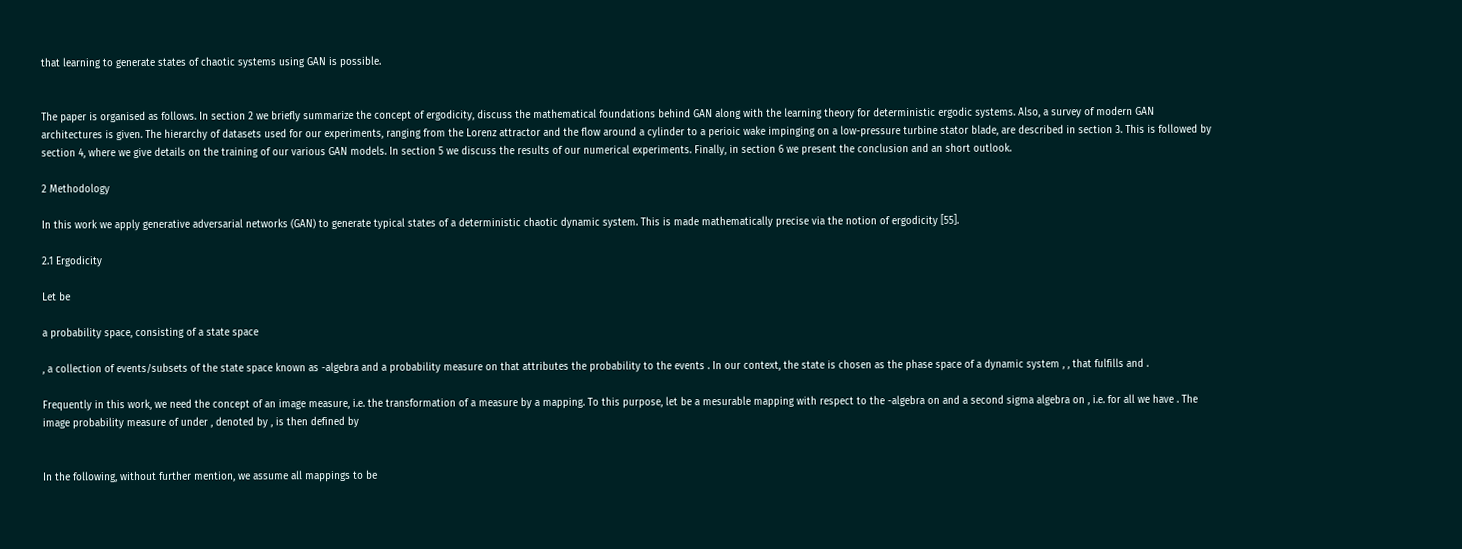that learning to generate states of chaotic systems using GAN is possible.


The paper is organised as follows. In section 2 we briefly summarize the concept of ergodicity, discuss the mathematical foundations behind GAN along with the learning theory for deterministic ergodic systems. Also, a survey of modern GAN architectures is given. The hierarchy of datasets used for our experiments, ranging from the Lorenz attractor and the flow around a cylinder to a perioic wake impinging on a low-pressure turbine stator blade, are described in section 3. This is followed by section 4, where we give details on the training of our various GAN models. In section 5 we discuss the results of our numerical experiments. Finally, in section 6 we present the conclusion and an short outlook.

2 Methodology

In this work we apply generative adversarial networks (GAN) to generate typical states of a deterministic chaotic dynamic system. This is made mathematically precise via the notion of ergodicity [55].

2.1 Ergodicity

Let be

a probability space, consisting of a state space

, a collection of events/subsets of the state space known as -algebra and a probability measure on that attributes the probability to the events . In our context, the state is chosen as the phase space of a dynamic system , , that fulfills and .

Frequently in this work, we need the concept of an image measure, i.e. the transformation of a measure by a mapping. To this purpose, let be a mesurable mapping with respect to the -algebra on and a second sigma algebra on , i.e. for all we have . The image probability measure of under , denoted by , is then defined by


In the following, without further mention, we assume all mappings to be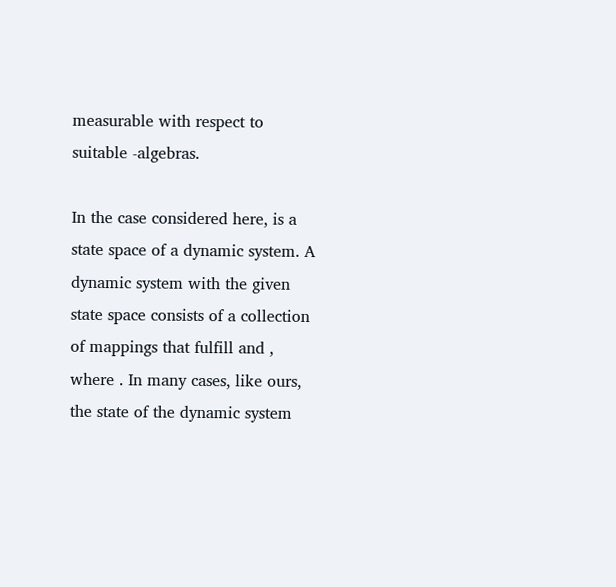measurable with respect to suitable -algebras.

In the case considered here, is a state space of a dynamic system. A dynamic system with the given state space consists of a collection of mappings that fulfill and , where . In many cases, like ours, the state of the dynamic system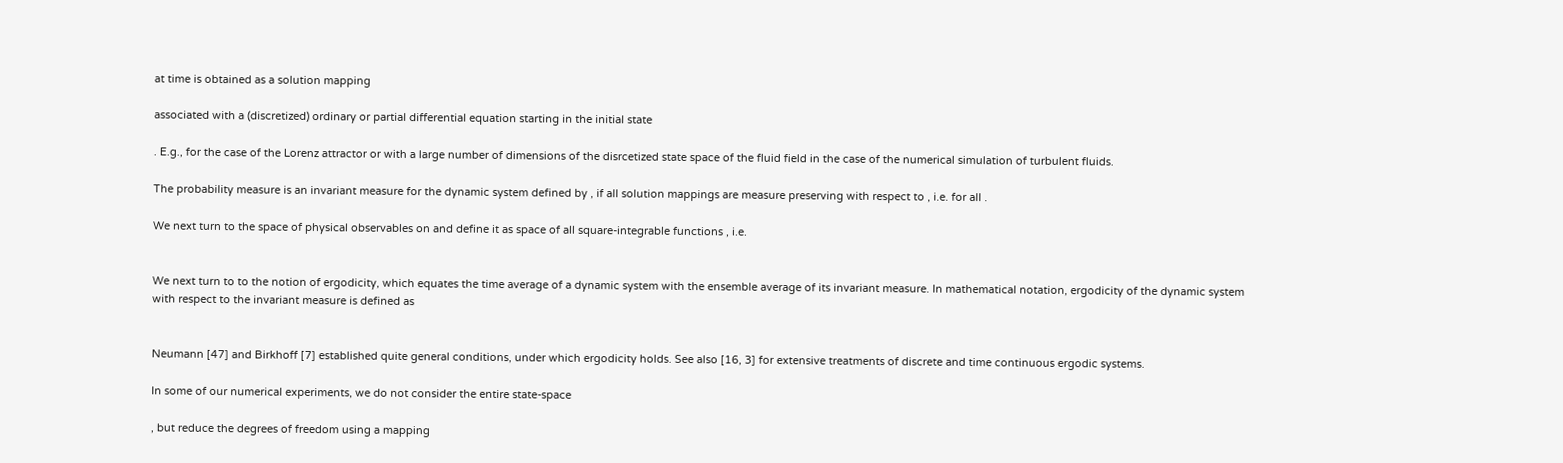at time is obtained as a solution mapping

associated with a (discretized) ordinary or partial differential equation starting in the initial state

. E.g., for the case of the Lorenz attractor or with a large number of dimensions of the disrcetized state space of the fluid field in the case of the numerical simulation of turbulent fluids.

The probability measure is an invariant measure for the dynamic system defined by , if all solution mappings are measure preserving with respect to , i.e. for all .

We next turn to the space of physical observables on and define it as space of all square-integrable functions , i.e.


We next turn to to the notion of ergodicity, which equates the time average of a dynamic system with the ensemble average of its invariant measure. In mathematical notation, ergodicity of the dynamic system with respect to the invariant measure is defined as


Neumann [47] and Birkhoff [7] established quite general conditions, under which ergodicity holds. See also [16, 3] for extensive treatments of discrete and time continuous ergodic systems.

In some of our numerical experiments, we do not consider the entire state-space

, but reduce the degrees of freedom using a mapping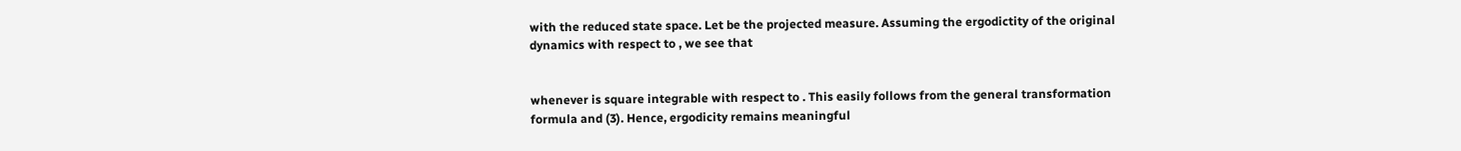with the reduced state space. Let be the projected measure. Assuming the ergodictity of the original dynamics with respect to , we see that


whenever is square integrable with respect to . This easily follows from the general transformation formula and (3). Hence, ergodicity remains meaningful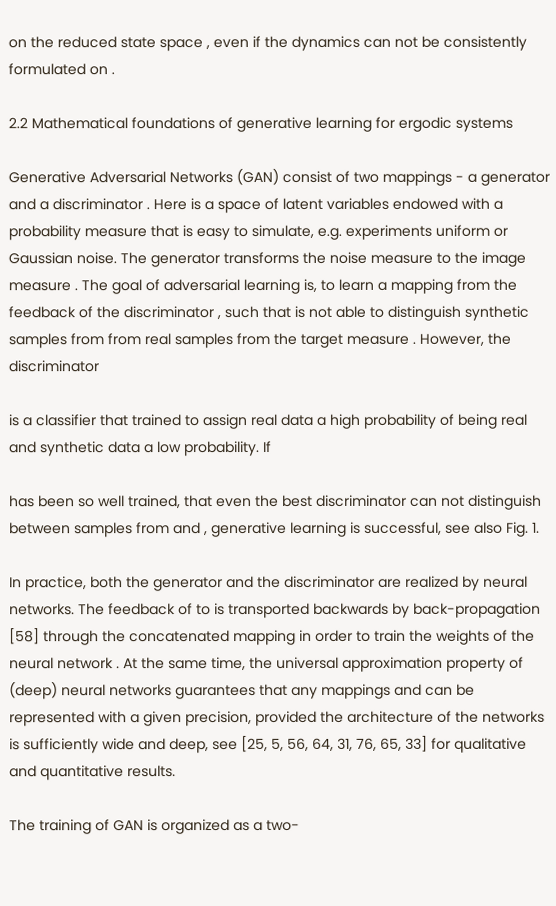on the reduced state space , even if the dynamics can not be consistently formulated on .

2.2 Mathematical foundations of generative learning for ergodic systems

Generative Adversarial Networks (GAN) consist of two mappings - a generator and a discriminator . Here is a space of latent variables endowed with a probability measure that is easy to simulate, e.g. experiments uniform or Gaussian noise. The generator transforms the noise measure to the image measure . The goal of adversarial learning is, to learn a mapping from the feedback of the discriminator , such that is not able to distinguish synthetic samples from from real samples from the target measure . However, the discriminator

is a classifier that trained to assign real data a high probability of being real and synthetic data a low probability. If

has been so well trained, that even the best discriminator can not distinguish between samples from and , generative learning is successful, see also Fig. 1.

In practice, both the generator and the discriminator are realized by neural networks. The feedback of to is transported backwards by back-propagation [58] through the concatenated mapping in order to train the weights of the neural network . At the same time, the universal approximation property of (deep) neural networks guarantees that any mappings and can be represented with a given precision, provided the architecture of the networks is sufficiently wide and deep, see [25, 5, 56, 64, 31, 76, 65, 33] for qualitative and quantitative results.

The training of GAN is organized as a two-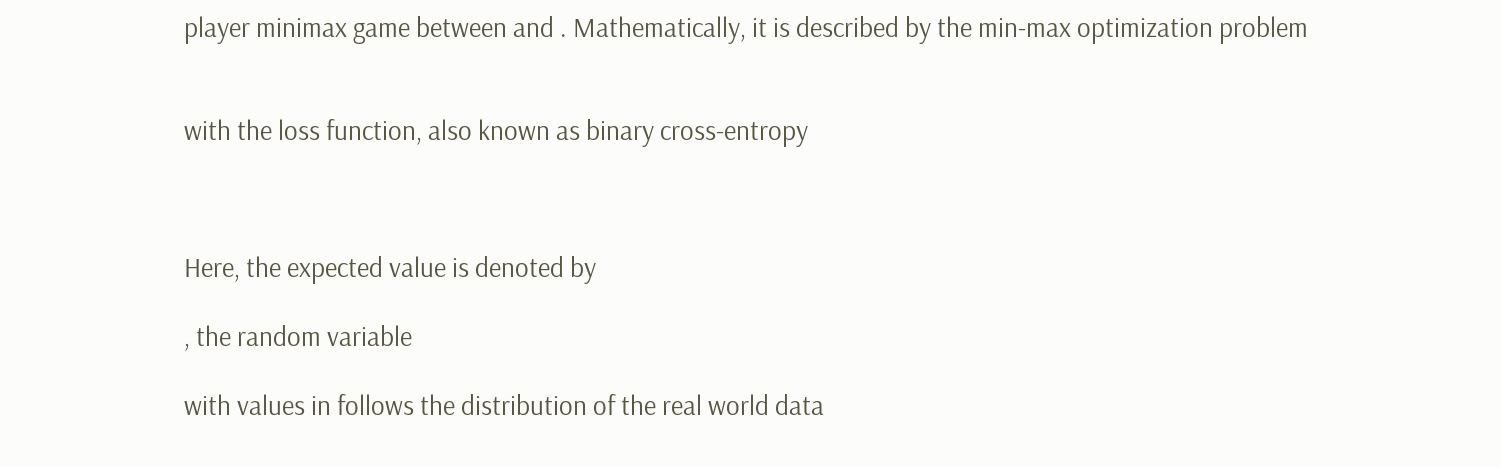player minimax game between and . Mathematically, it is described by the min-max optimization problem


with the loss function, also known as binary cross-entropy



Here, the expected value is denoted by

, the random variable

with values in follows the distribution of the real world data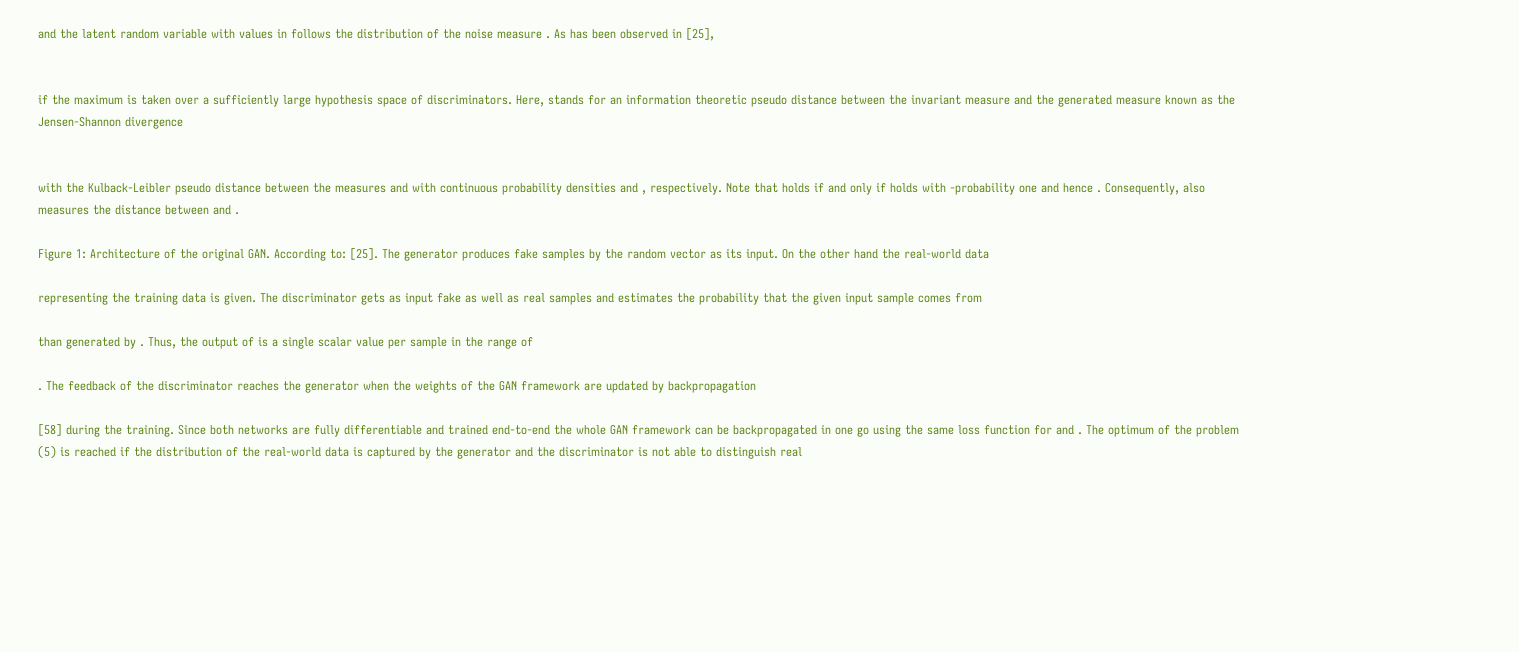and the latent random variable with values in follows the distribution of the noise measure . As has been observed in [25],


if the maximum is taken over a sufficiently large hypothesis space of discriminators. Here, stands for an information theoretic pseudo distance between the invariant measure and the generated measure known as the Jensen-Shannon divergence


with the Kulback-Leibler pseudo distance between the measures and with continuous probability densities and , respectively. Note that holds if and only if holds with -probability one and hence . Consequently, also measures the distance between and .

Figure 1: Architecture of the original GAN. According to: [25]. The generator produces fake samples by the random vector as its input. On the other hand the real-world data

representing the training data is given. The discriminator gets as input fake as well as real samples and estimates the probability that the given input sample comes from

than generated by . Thus, the output of is a single scalar value per sample in the range of

. The feedback of the discriminator reaches the generator when the weights of the GAN framework are updated by backpropagation

[58] during the training. Since both networks are fully differentiable and trained end-to-end the whole GAN framework can be backpropagated in one go using the same loss function for and . The optimum of the problem (5) is reached if the distribution of the real-world data is captured by the generator and the discriminator is not able to distinguish real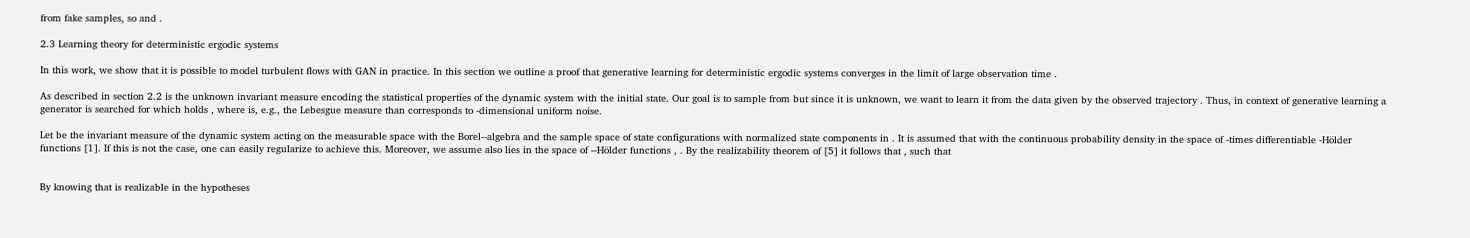from fake samples, so and .

2.3 Learning theory for deterministic ergodic systems

In this work, we show that it is possible to model turbulent flows with GAN in practice. In this section we outline a proof that generative learning for deterministic ergodic systems converges in the limit of large observation time .

As described in section 2.2 is the unknown invariant measure encoding the statistical properties of the dynamic system with the initial state. Our goal is to sample from but since it is unknown, we want to learn it from the data given by the observed trajectory . Thus, in context of generative learning a generator is searched for which holds , where is, e.g., the Lebesgue measure than corresponds to -dimensional uniform noise.

Let be the invariant measure of the dynamic system acting on the measurable space with the Borel--algebra and the sample space of state configurations with normalized state components in . It is assumed that with the continuous probability density in the space of -times differentiable -Hölder functions [1]. If this is not the case, one can easily regularize to achieve this. Moreover, we assume also lies in the space of --Hölder functions , . By the realizability theorem of [5] it follows that , such that


By knowing that is realizable in the hypotheses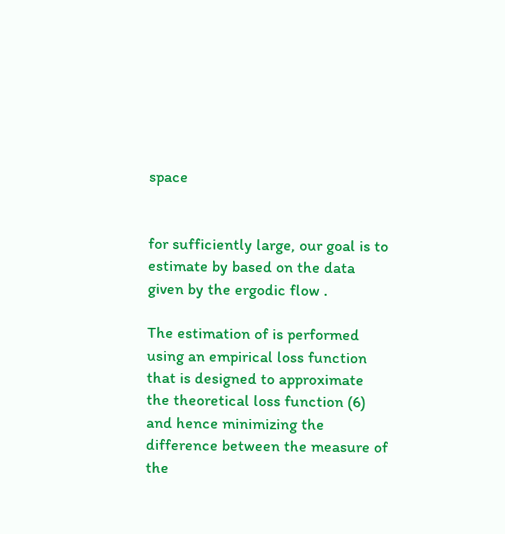space


for sufficiently large, our goal is to estimate by based on the data given by the ergodic flow .

The estimation of is performed using an empirical loss function that is designed to approximate the theoretical loss function (6) and hence minimizing the difference between the measure of the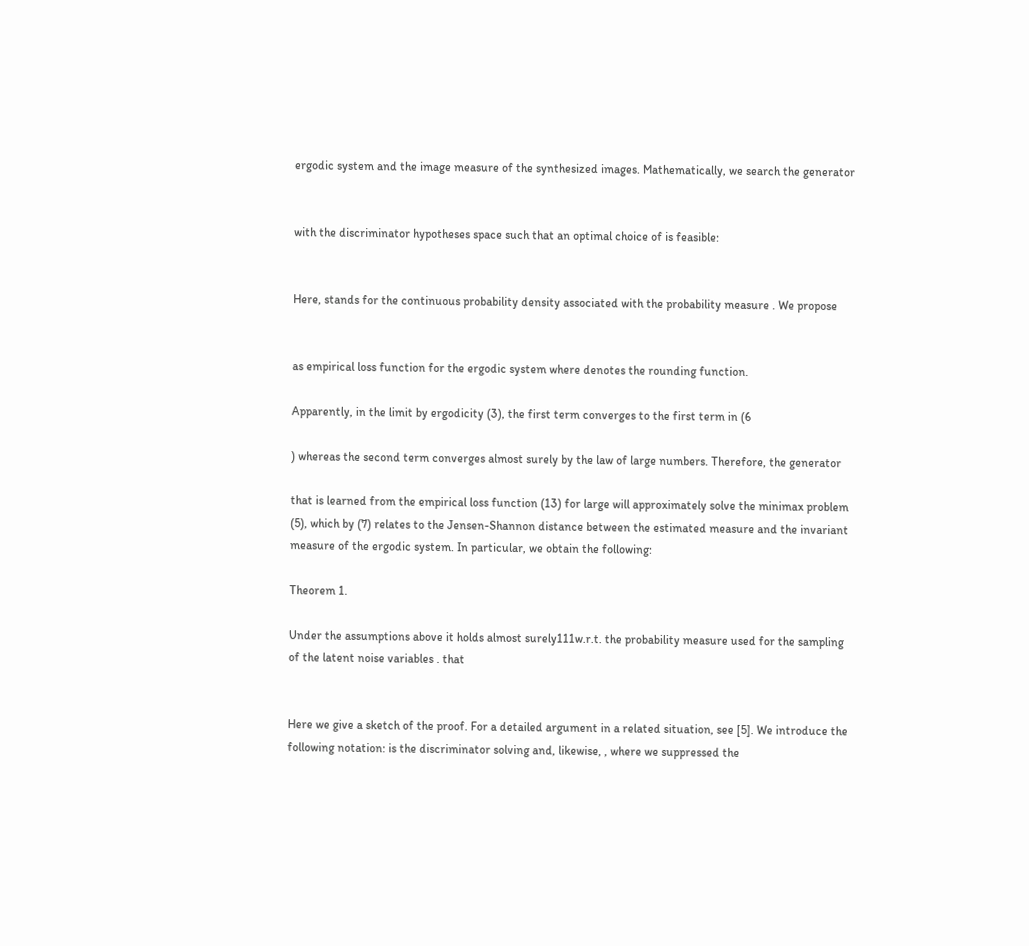ergodic system and the image measure of the synthesized images. Mathematically, we search the generator


with the discriminator hypotheses space such that an optimal choice of is feasible:


Here, stands for the continuous probability density associated with the probability measure . We propose


as empirical loss function for the ergodic system where denotes the rounding function.

Apparently, in the limit by ergodicity (3), the first term converges to the first term in (6

) whereas the second term converges almost surely by the law of large numbers. Therefore, the generator

that is learned from the empirical loss function (13) for large will approximately solve the minimax problem (5), which by (7) relates to the Jensen-Shannon distance between the estimated measure and the invariant measure of the ergodic system. In particular, we obtain the following:

Theorem 1.

Under the assumptions above it holds almost surely111w.r.t. the probability measure used for the sampling of the latent noise variables . that


Here we give a sketch of the proof. For a detailed argument in a related situation, see [5]. We introduce the following notation: is the discriminator solving and, likewise, , where we suppressed the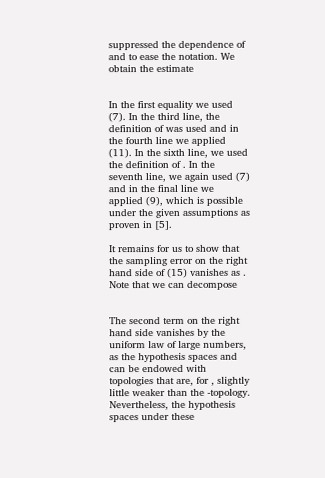suppressed the dependence of and to ease the notation. We obtain the estimate


In the first equality we used (7). In the third line, the definition of was used and in the fourth line we applied (11). In the sixth line, we used the definition of . In the seventh line, we again used (7) and in the final line we applied (9), which is possible under the given assumptions as proven in [5].

It remains for us to show that the sampling error on the right hand side of (15) vanishes as . Note that we can decompose


The second term on the right hand side vanishes by the uniform law of large numbers, as the hypothesis spaces and can be endowed with topologies that are, for , slightly little weaker than the -topology. Nevertheless, the hypothesis spaces under these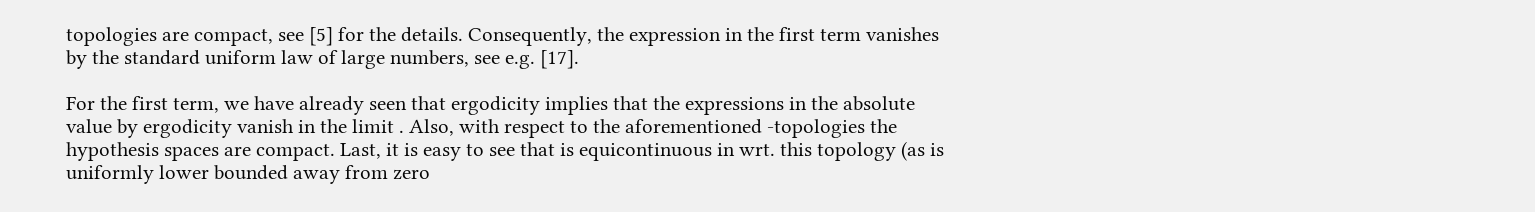topologies are compact, see [5] for the details. Consequently, the expression in the first term vanishes by the standard uniform law of large numbers, see e.g. [17].

For the first term, we have already seen that ergodicity implies that the expressions in the absolute value by ergodicity vanish in the limit . Also, with respect to the aforementioned -topologies the hypothesis spaces are compact. Last, it is easy to see that is equicontinuous in wrt. this topology (as is uniformly lower bounded away from zero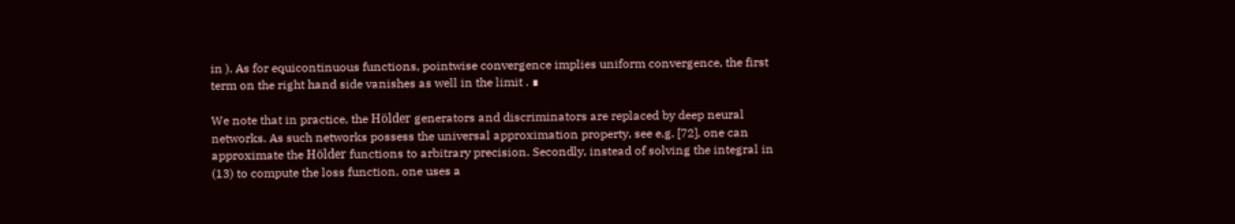in ). As for equicontinuous functions, pointwise convergence implies uniform convergence, the first term on the right hand side vanishes as well in the limit . ∎

We note that in practice, the Hölder generators and discriminators are replaced by deep neural networks. As such networks possess the universal approximation property, see e.g. [72], one can approximate the Hölder functions to arbitrary precision. Secondly, instead of solving the integral in (13) to compute the loss function, one uses a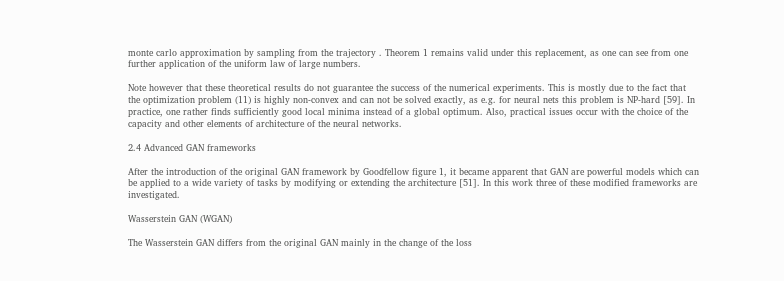monte carlo approximation by sampling from the trajectory . Theorem 1 remains valid under this replacement, as one can see from one further application of the uniform law of large numbers.

Note however that these theoretical results do not guarantee the success of the numerical experiments. This is mostly due to the fact that the optimization problem (11) is highly non-convex and can not be solved exactly, as e.g. for neural nets this problem is NP-hard [59]. In practice, one rather finds sufficiently good local minima instead of a global optimum. Also, practical issues occur with the choice of the capacity and other elements of architecture of the neural networks.

2.4 Advanced GAN frameworks

After the introduction of the original GAN framework by Goodfellow figure 1, it became apparent that GAN are powerful models which can be applied to a wide variety of tasks by modifying or extending the architecture [51]. In this work three of these modified frameworks are investigated.

Wasserstein GAN (WGAN)

The Wasserstein GAN differs from the original GAN mainly in the change of the loss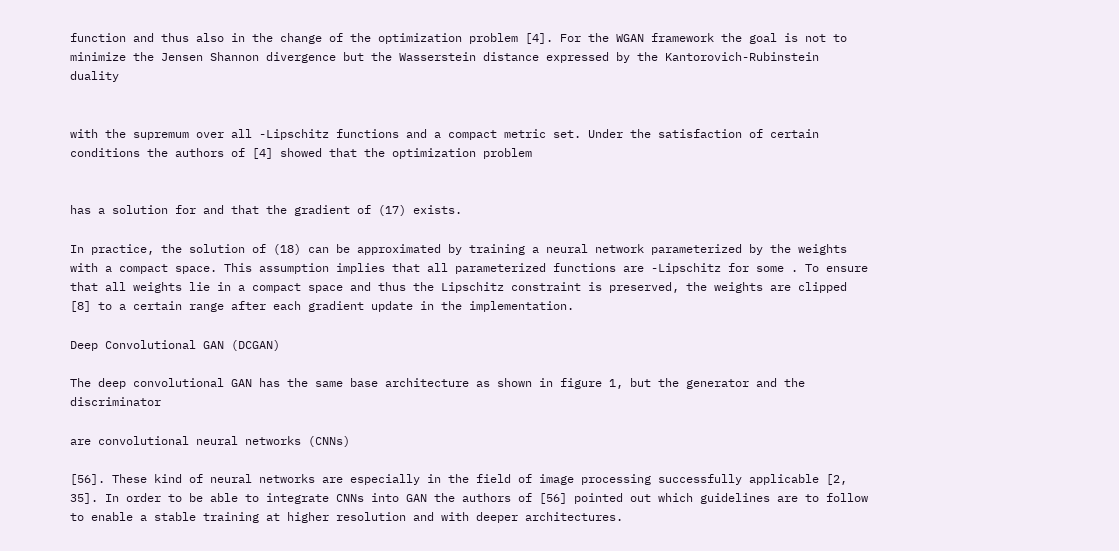function and thus also in the change of the optimization problem [4]. For the WGAN framework the goal is not to minimize the Jensen Shannon divergence but the Wasserstein distance expressed by the Kantorovich-Rubinstein duality


with the supremum over all -Lipschitz functions and a compact metric set. Under the satisfaction of certain conditions the authors of [4] showed that the optimization problem


has a solution for and that the gradient of (17) exists.

In practice, the solution of (18) can be approximated by training a neural network parameterized by the weights with a compact space. This assumption implies that all parameterized functions are -Lipschitz for some . To ensure that all weights lie in a compact space and thus the Lipschitz constraint is preserved, the weights are clipped [8] to a certain range after each gradient update in the implementation.

Deep Convolutional GAN (DCGAN)

The deep convolutional GAN has the same base architecture as shown in figure 1, but the generator and the discriminator

are convolutional neural networks (CNNs)

[56]. These kind of neural networks are especially in the field of image processing successfully applicable [2, 35]. In order to be able to integrate CNNs into GAN the authors of [56] pointed out which guidelines are to follow to enable a stable training at higher resolution and with deeper architectures.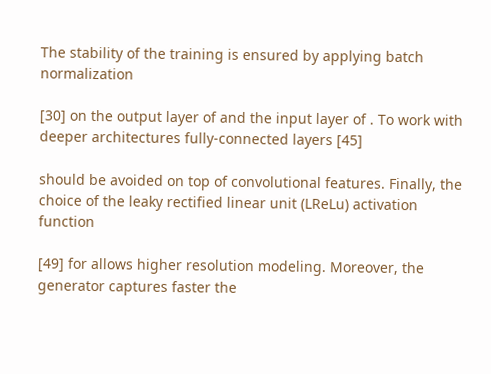The stability of the training is ensured by applying batch normalization

[30] on the output layer of and the input layer of . To work with deeper architectures fully-connected layers [45]

should be avoided on top of convolutional features. Finally, the choice of the leaky rectified linear unit (LReLu) activation function

[49] for allows higher resolution modeling. Moreover, the generator captures faster the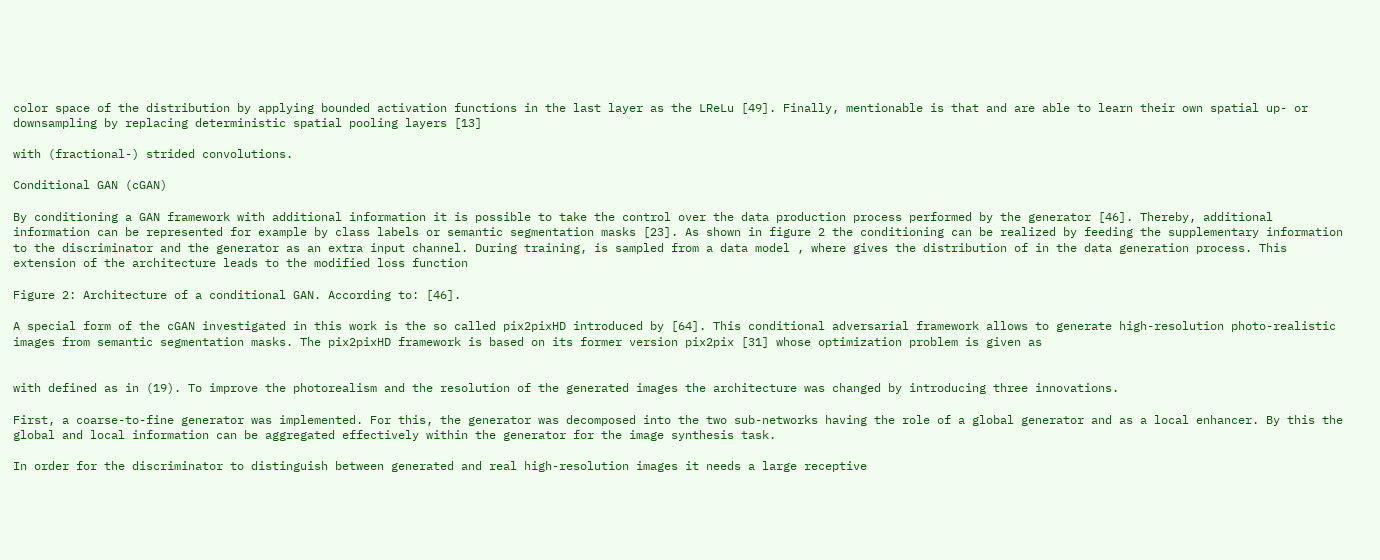color space of the distribution by applying bounded activation functions in the last layer as the LReLu [49]. Finally, mentionable is that and are able to learn their own spatial up- or downsampling by replacing deterministic spatial pooling layers [13]

with (fractional-) strided convolutions.

Conditional GAN (cGAN)

By conditioning a GAN framework with additional information it is possible to take the control over the data production process performed by the generator [46]. Thereby, additional information can be represented for example by class labels or semantic segmentation masks [23]. As shown in figure 2 the conditioning can be realized by feeding the supplementary information to the discriminator and the generator as an extra input channel. During training, is sampled from a data model , where gives the distribution of in the data generation process. This extension of the architecture leads to the modified loss function

Figure 2: Architecture of a conditional GAN. According to: [46].

A special form of the cGAN investigated in this work is the so called pix2pixHD introduced by [64]. This conditional adversarial framework allows to generate high-resolution photo-realistic images from semantic segmentation masks. The pix2pixHD framework is based on its former version pix2pix [31] whose optimization problem is given as


with defined as in (19). To improve the photorealism and the resolution of the generated images the architecture was changed by introducing three innovations.

First, a coarse-to-fine generator was implemented. For this, the generator was decomposed into the two sub-networks having the role of a global generator and as a local enhancer. By this the global and local information can be aggregated effectively within the generator for the image synthesis task.

In order for the discriminator to distinguish between generated and real high-resolution images it needs a large receptive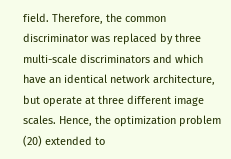field. Therefore, the common discriminator was replaced by three multi-scale discriminators and which have an identical network architecture, but operate at three different image scales. Hence, the optimization problem (20) extended to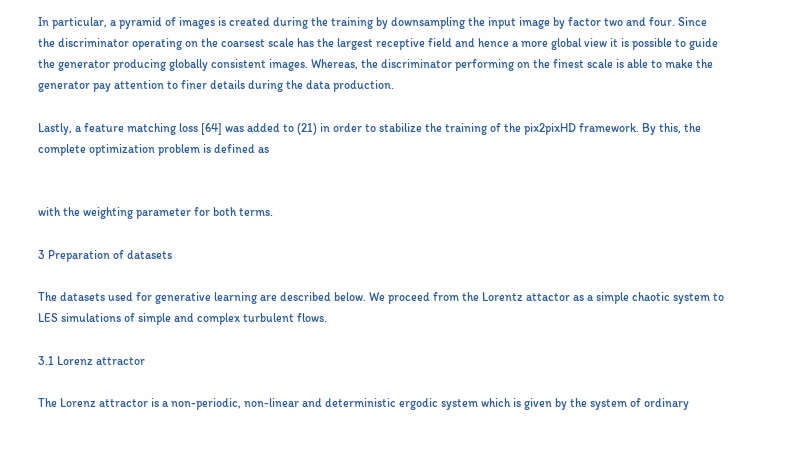In particular, a pyramid of images is created during the training by downsampling the input image by factor two and four. Since the discriminator operating on the coarsest scale has the largest receptive field and hence a more global view it is possible to guide the generator producing globally consistent images. Whereas, the discriminator performing on the finest scale is able to make the generator pay attention to finer details during the data production.

Lastly, a feature matching loss [64] was added to (21) in order to stabilize the training of the pix2pixHD framework. By this, the complete optimization problem is defined as


with the weighting parameter for both terms.

3 Preparation of datasets

The datasets used for generative learning are described below. We proceed from the Lorentz attactor as a simple chaotic system to LES simulations of simple and complex turbulent flows.

3.1 Lorenz attractor

The Lorenz attractor is a non-periodic, non-linear and deterministic ergodic system which is given by the system of ordinary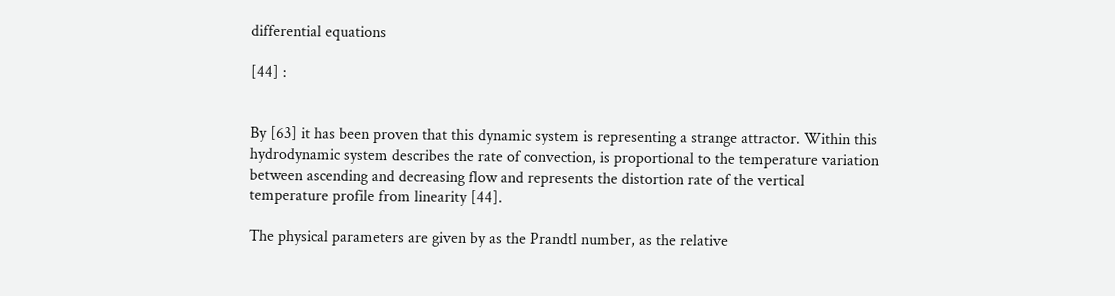differential equations

[44] :


By [63] it has been proven that this dynamic system is representing a strange attractor. Within this hydrodynamic system describes the rate of convection, is proportional to the temperature variation between ascending and decreasing flow and represents the distortion rate of the vertical temperature profile from linearity [44].

The physical parameters are given by as the Prandtl number, as the relative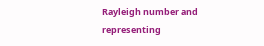Rayleigh number and representing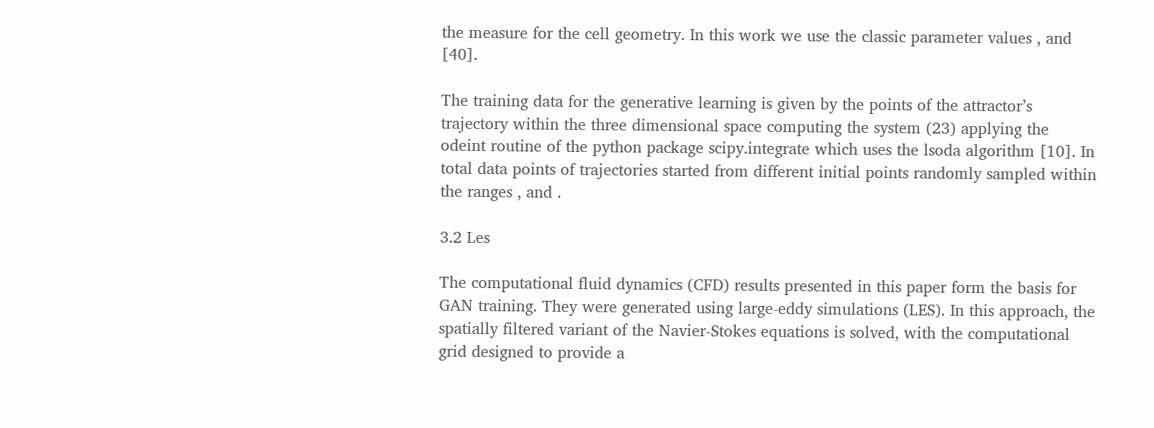the measure for the cell geometry. In this work we use the classic parameter values , and [40].

The training data for the generative learning is given by the points of the attractor’s trajectory within the three dimensional space computing the system (23) applying the odeint routine of the python package scipy.integrate which uses the lsoda algorithm [10]. In total data points of trajectories started from different initial points randomly sampled within the ranges , and .

3.2 Les

The computational fluid dynamics (CFD) results presented in this paper form the basis for GAN training. They were generated using large-eddy simulations (LES). In this approach, the spatially filtered variant of the Navier-Stokes equations is solved, with the computational grid designed to provide a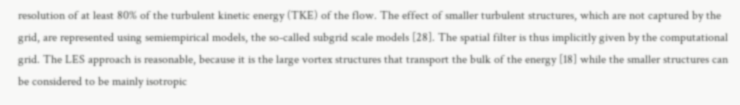resolution of at least 80% of the turbulent kinetic energy (TKE) of the flow. The effect of smaller turbulent structures, which are not captured by the grid, are represented using semiempirical models, the so-called subgrid scale models [28]. The spatial filter is thus implicitly given by the computational grid. The LES approach is reasonable, because it is the large vortex structures that transport the bulk of the energy [18] while the smaller structures can be considered to be mainly isotropic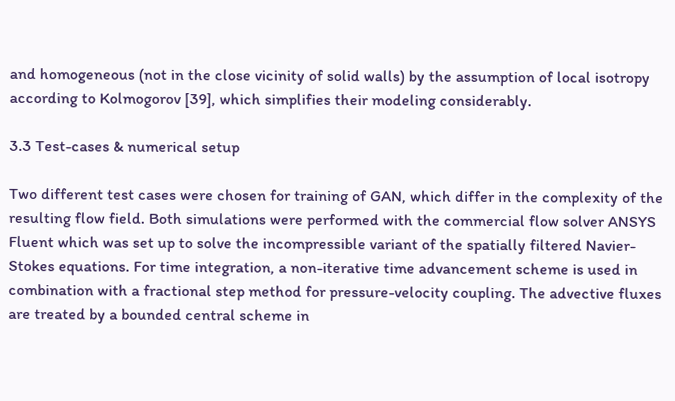and homogeneous (not in the close vicinity of solid walls) by the assumption of local isotropy according to Kolmogorov [39], which simplifies their modeling considerably.

3.3 Test-cases & numerical setup

Two different test cases were chosen for training of GAN, which differ in the complexity of the resulting flow field. Both simulations were performed with the commercial flow solver ANSYS Fluent which was set up to solve the incompressible variant of the spatially filtered Navier-Stokes equations. For time integration, a non-iterative time advancement scheme is used in combination with a fractional step method for pressure-velocity coupling. The advective fluxes are treated by a bounded central scheme in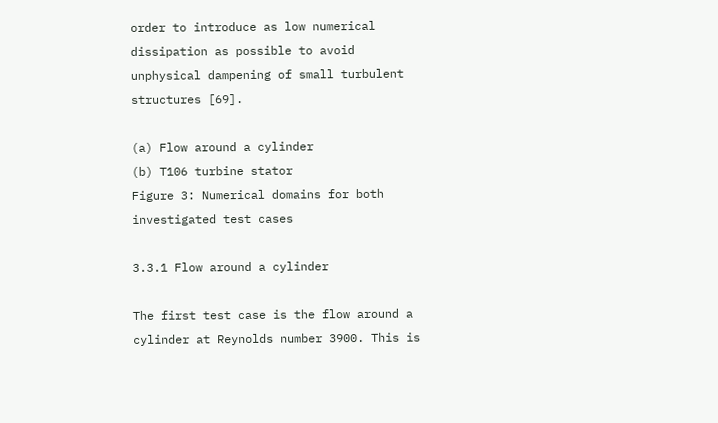order to introduce as low numerical dissipation as possible to avoid unphysical dampening of small turbulent structures [69].

(a) Flow around a cylinder
(b) T106 turbine stator
Figure 3: Numerical domains for both investigated test cases

3.3.1 Flow around a cylinder

The first test case is the flow around a cylinder at Reynolds number 3900. This is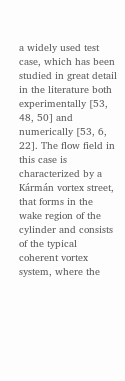a widely used test case, which has been studied in great detail in the literature both experimentally [53, 48, 50] and numerically [53, 6, 22]. The flow field in this case is characterized by a Kármán vortex street, that forms in the wake region of the cylinder and consists of the typical coherent vortex system, where the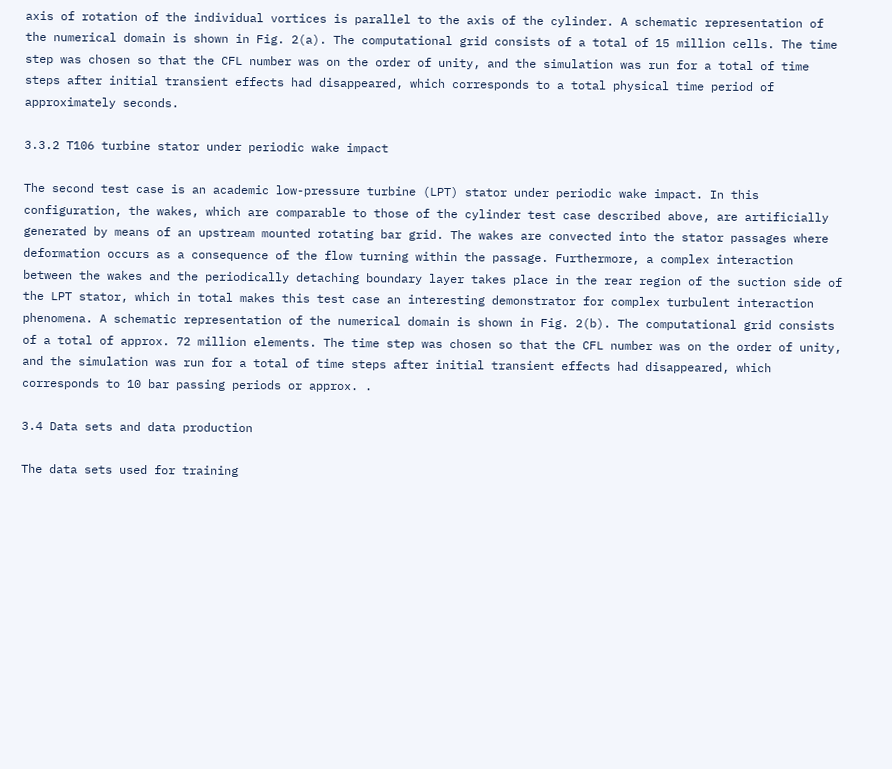axis of rotation of the individual vortices is parallel to the axis of the cylinder. A schematic representation of the numerical domain is shown in Fig. 2(a). The computational grid consists of a total of 15 million cells. The time step was chosen so that the CFL number was on the order of unity, and the simulation was run for a total of time steps after initial transient effects had disappeared, which corresponds to a total physical time period of approximately seconds.

3.3.2 T106 turbine stator under periodic wake impact

The second test case is an academic low-pressure turbine (LPT) stator under periodic wake impact. In this configuration, the wakes, which are comparable to those of the cylinder test case described above, are artificially generated by means of an upstream mounted rotating bar grid. The wakes are convected into the stator passages where deformation occurs as a consequence of the flow turning within the passage. Furthermore, a complex interaction between the wakes and the periodically detaching boundary layer takes place in the rear region of the suction side of the LPT stator, which in total makes this test case an interesting demonstrator for complex turbulent interaction phenomena. A schematic representation of the numerical domain is shown in Fig. 2(b). The computational grid consists of a total of approx. 72 million elements. The time step was chosen so that the CFL number was on the order of unity, and the simulation was run for a total of time steps after initial transient effects had disappeared, which corresponds to 10 bar passing periods or approx. .

3.4 Data sets and data production

The data sets used for training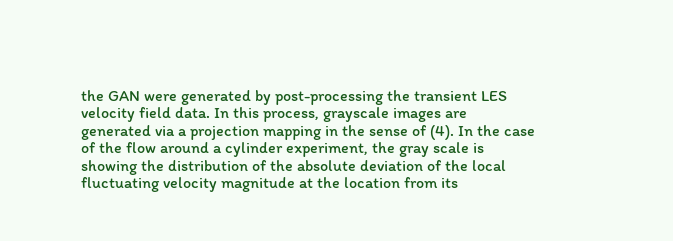the GAN were generated by post-processing the transient LES velocity field data. In this process, grayscale images are generated via a projection mapping in the sense of (4). In the case of the flow around a cylinder experiment, the gray scale is showing the distribution of the absolute deviation of the local fluctuating velocity magnitude at the location from its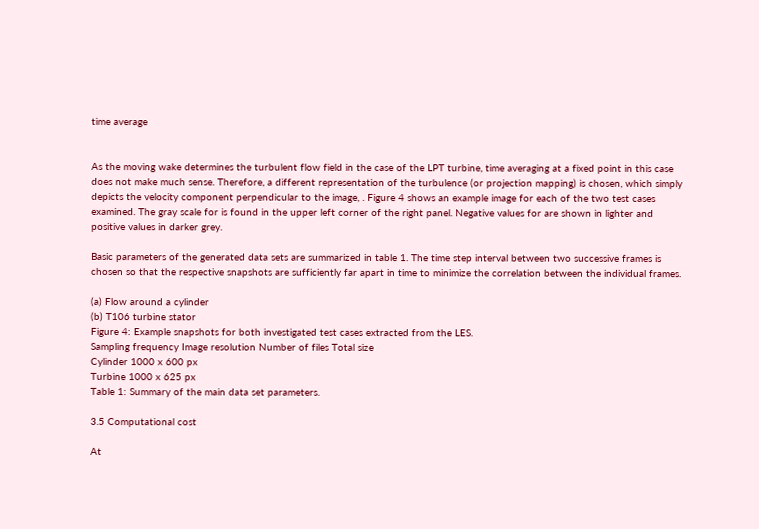time average


As the moving wake determines the turbulent flow field in the case of the LPT turbine, time averaging at a fixed point in this case does not make much sense. Therefore, a different representation of the turbulence (or projection mapping) is chosen, which simply depicts the velocity component perpendicular to the image, . Figure 4 shows an example image for each of the two test cases examined. The gray scale for is found in the upper left corner of the right panel. Negative values for are shown in lighter and positive values in darker grey.

Basic parameters of the generated data sets are summarized in table 1. The time step interval between two successive frames is chosen so that the respective snapshots are sufficiently far apart in time to minimize the correlation between the individual frames.

(a) Flow around a cylinder
(b) T106 turbine stator
Figure 4: Example snapshots for both investigated test cases extracted from the LES.
Sampling frequency Image resolution Number of files Total size
Cylinder 1000 x 600 px
Turbine 1000 x 625 px
Table 1: Summary of the main data set parameters.

3.5 Computational cost

At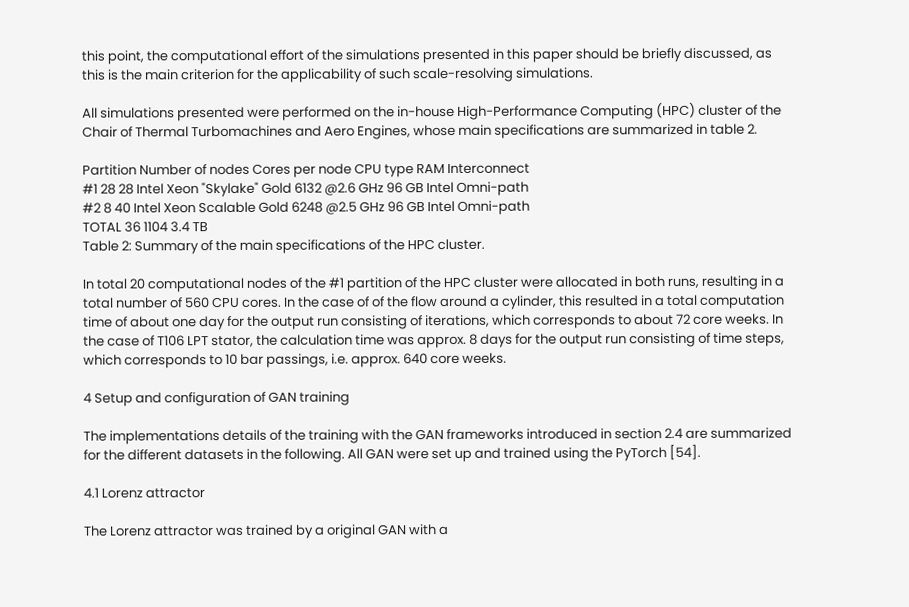this point, the computational effort of the simulations presented in this paper should be briefly discussed, as this is the main criterion for the applicability of such scale-resolving simulations.

All simulations presented were performed on the in-house High-Performance Computing (HPC) cluster of the Chair of Thermal Turbomachines and Aero Engines, whose main specifications are summarized in table 2.

Partition Number of nodes Cores per node CPU type RAM Interconnect
#1 28 28 Intel Xeon "Skylake" Gold 6132 @2.6 GHz 96 GB Intel Omni-path
#2 8 40 Intel Xeon Scalable Gold 6248 @2.5 GHz 96 GB Intel Omni-path
TOTAL 36 1104 3.4 TB
Table 2: Summary of the main specifications of the HPC cluster.

In total 20 computational nodes of the #1 partition of the HPC cluster were allocated in both runs, resulting in a total number of 560 CPU cores. In the case of of the flow around a cylinder, this resulted in a total computation time of about one day for the output run consisting of iterations, which corresponds to about 72 core weeks. In the case of T106 LPT stator, the calculation time was approx. 8 days for the output run consisting of time steps, which corresponds to 10 bar passings, i.e. approx. 640 core weeks.

4 Setup and configuration of GAN training

The implementations details of the training with the GAN frameworks introduced in section 2.4 are summarized for the different datasets in the following. All GAN were set up and trained using the PyTorch [54].

4.1 Lorenz attractor

The Lorenz attractor was trained by a original GAN with a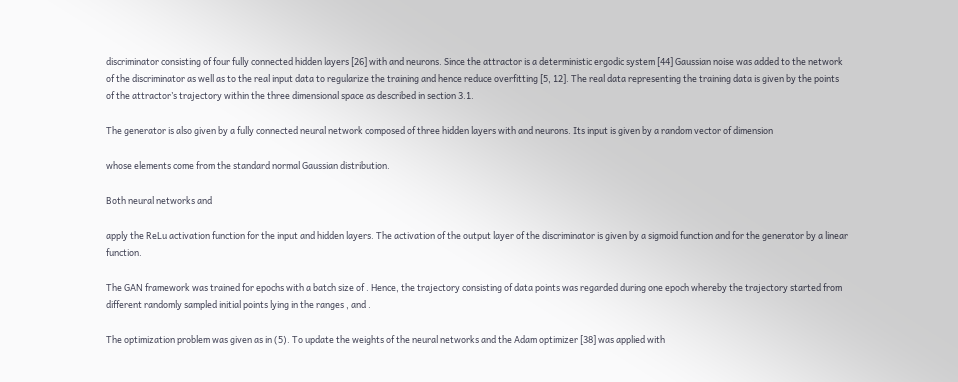discriminator consisting of four fully connected hidden layers [26] with and neurons. Since the attractor is a deterministic ergodic system [44] Gaussian noise was added to the network of the discriminator as well as to the real input data to regularize the training and hence reduce overfitting [5, 12]. The real data representing the training data is given by the points of the attractor’s trajectory within the three dimensional space as described in section 3.1.

The generator is also given by a fully connected neural network composed of three hidden layers with and neurons. Its input is given by a random vector of dimension

whose elements come from the standard normal Gaussian distribution.

Both neural networks and

apply the ReLu activation function for the input and hidden layers. The activation of the output layer of the discriminator is given by a sigmoid function and for the generator by a linear function.

The GAN framework was trained for epochs with a batch size of . Hence, the trajectory consisting of data points was regarded during one epoch whereby the trajectory started from different randomly sampled initial points lying in the ranges , and .

The optimization problem was given as in (5). To update the weights of the neural networks and the Adam optimizer [38] was applied with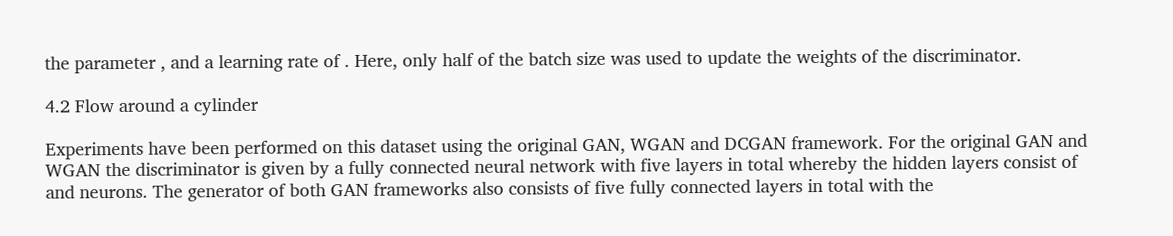the parameter , and a learning rate of . Here, only half of the batch size was used to update the weights of the discriminator.

4.2 Flow around a cylinder

Experiments have been performed on this dataset using the original GAN, WGAN and DCGAN framework. For the original GAN and WGAN the discriminator is given by a fully connected neural network with five layers in total whereby the hidden layers consist of and neurons. The generator of both GAN frameworks also consists of five fully connected layers in total with the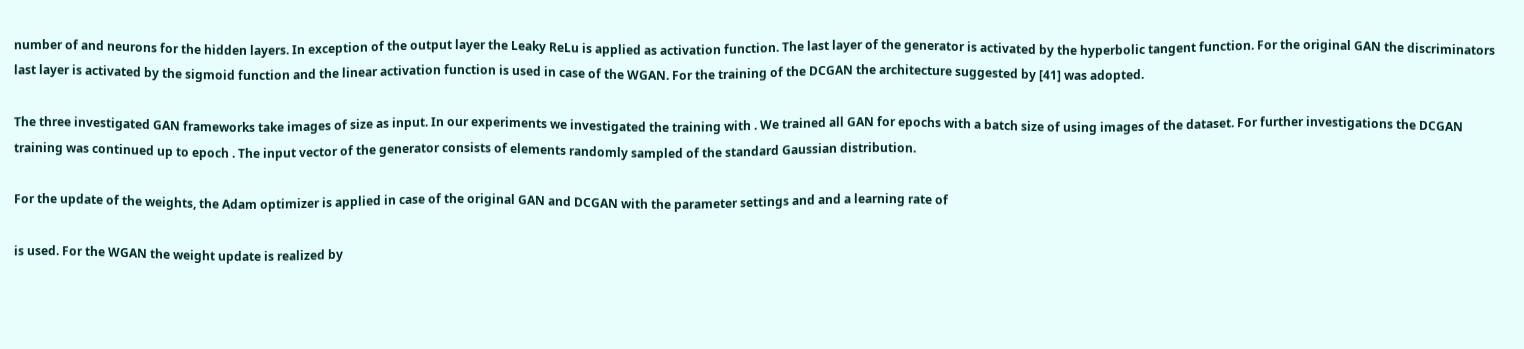number of and neurons for the hidden layers. In exception of the output layer the Leaky ReLu is applied as activation function. The last layer of the generator is activated by the hyperbolic tangent function. For the original GAN the discriminators last layer is activated by the sigmoid function and the linear activation function is used in case of the WGAN. For the training of the DCGAN the architecture suggested by [41] was adopted.

The three investigated GAN frameworks take images of size as input. In our experiments we investigated the training with . We trained all GAN for epochs with a batch size of using images of the dataset. For further investigations the DCGAN training was continued up to epoch . The input vector of the generator consists of elements randomly sampled of the standard Gaussian distribution.

For the update of the weights, the Adam optimizer is applied in case of the original GAN and DCGAN with the parameter settings and and a learning rate of

is used. For the WGAN the weight update is realized by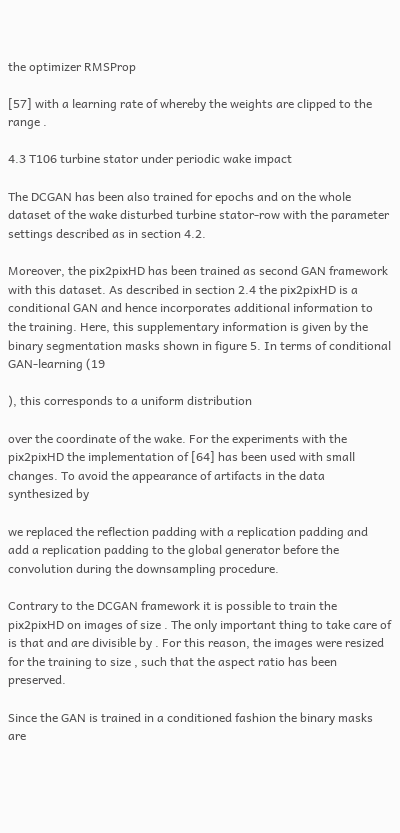the optimizer RMSProp

[57] with a learning rate of whereby the weights are clipped to the range .

4.3 T106 turbine stator under periodic wake impact

The DCGAN has been also trained for epochs and on the whole dataset of the wake disturbed turbine stator-row with the parameter settings described as in section 4.2.

Moreover, the pix2pixHD has been trained as second GAN framework with this dataset. As described in section 2.4 the pix2pixHD is a conditional GAN and hence incorporates additional information to the training. Here, this supplementary information is given by the binary segmentation masks shown in figure 5. In terms of conditional GAN-learning (19

), this corresponds to a uniform distribution

over the coordinate of the wake. For the experiments with the pix2pixHD the implementation of [64] has been used with small changes. To avoid the appearance of artifacts in the data synthesized by

we replaced the reflection padding with a replication padding and add a replication padding to the global generator before the convolution during the downsampling procedure.

Contrary to the DCGAN framework it is possible to train the pix2pixHD on images of size . The only important thing to take care of is that and are divisible by . For this reason, the images were resized for the training to size , such that the aspect ratio has been preserved.

Since the GAN is trained in a conditioned fashion the binary masks are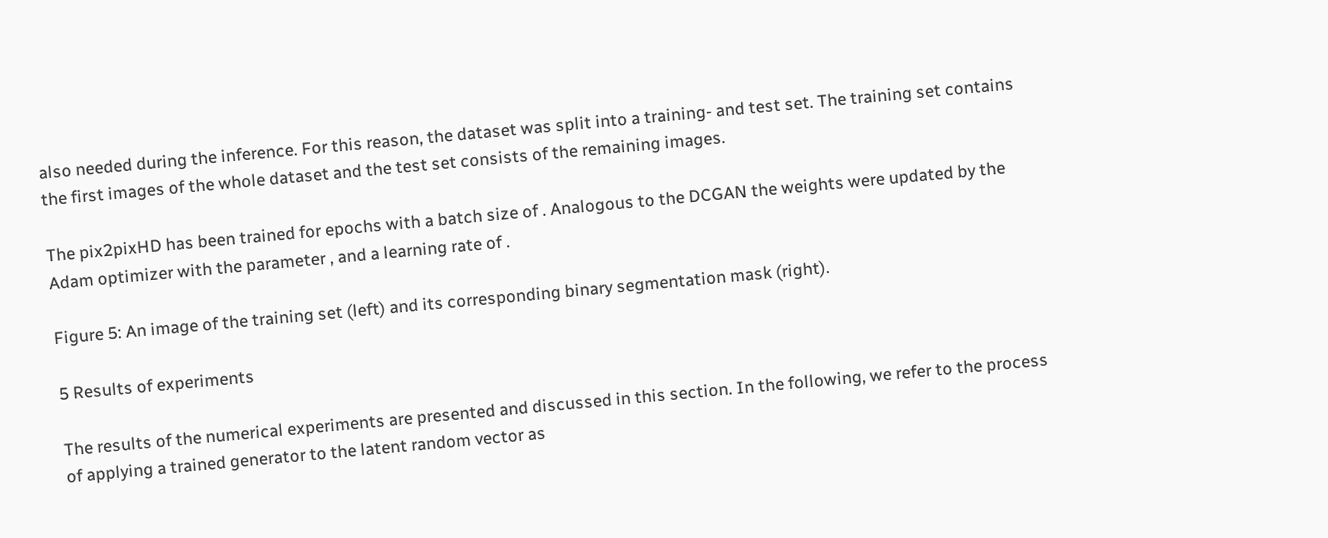also needed during the inference. For this reason, the dataset was split into a training- and test set. The training set contains the first images of the whole dataset and the test set consists of the remaining images.

The pix2pixHD has been trained for epochs with a batch size of . Analogous to the DCGAN the weights were updated by the Adam optimizer with the parameter , and a learning rate of .

Figure 5: An image of the training set (left) and its corresponding binary segmentation mask (right).

5 Results of experiments

The results of the numerical experiments are presented and discussed in this section. In the following, we refer to the process of applying a trained generator to the latent random vector as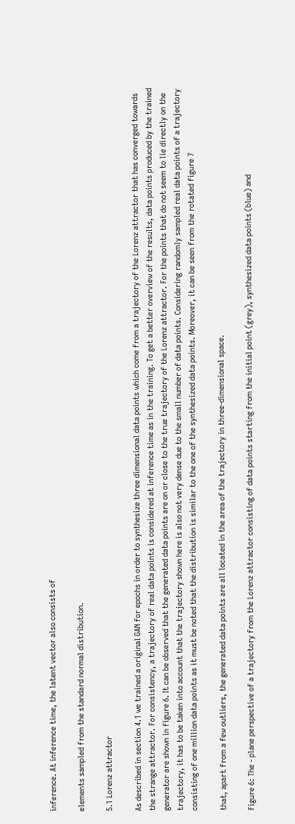inference. At inference time, the latent vector also consists of

elements sampled from the standard normal distribution.

5.1 Lorenz attractor

As described in section 4.1 we trained a original GAN for epochs in order to synthesize three dimensional data points which come from a trajectory of the Lorenz attractor that has converged towards the strange attractor. For consistency, a trajectory of real data points is considered at inference time as in the training. To get a better overview of the results, data points produced by the trained generator are shown in figure 6. It can be observed that the generated data points are on or close to the true trajectory of the Lorenz attractor. For the points that do not seem to lie directly on the trajectory, it has to be taken into account that the trajectory shown here is also not very dense due to the small number of data points. Considering randomly sampled real data points of a trajectory consisting of one million data points as it must be noted that the distribution is similar to the one of the synthesized data points. Moreover, it can be seen from the rotated figure 7

that, apart from a few outliers, the generated data points are all located in the area of the trajectory in three-dimensional space.

Figure 6: The - plane perspective of a trajectory from the Lorenz attractor consisting of data points starting from the initial point (grey), synthesized data points (blue) and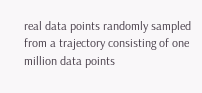real data points randomly sampled from a trajectory consisting of one million data points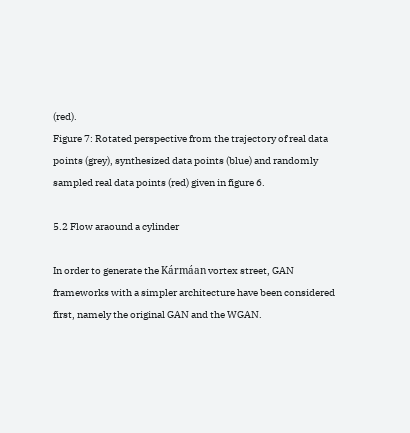(red).
Figure 7: Rotated perspective from the trajectory of real data points (grey), synthesized data points (blue) and randomly sampled real data points (red) given in figure 6.

5.2 Flow araound a cylinder

In order to generate the Kármáan vortex street, GAN frameworks with a simpler architecture have been considered first, namely the original GAN and the WGAN.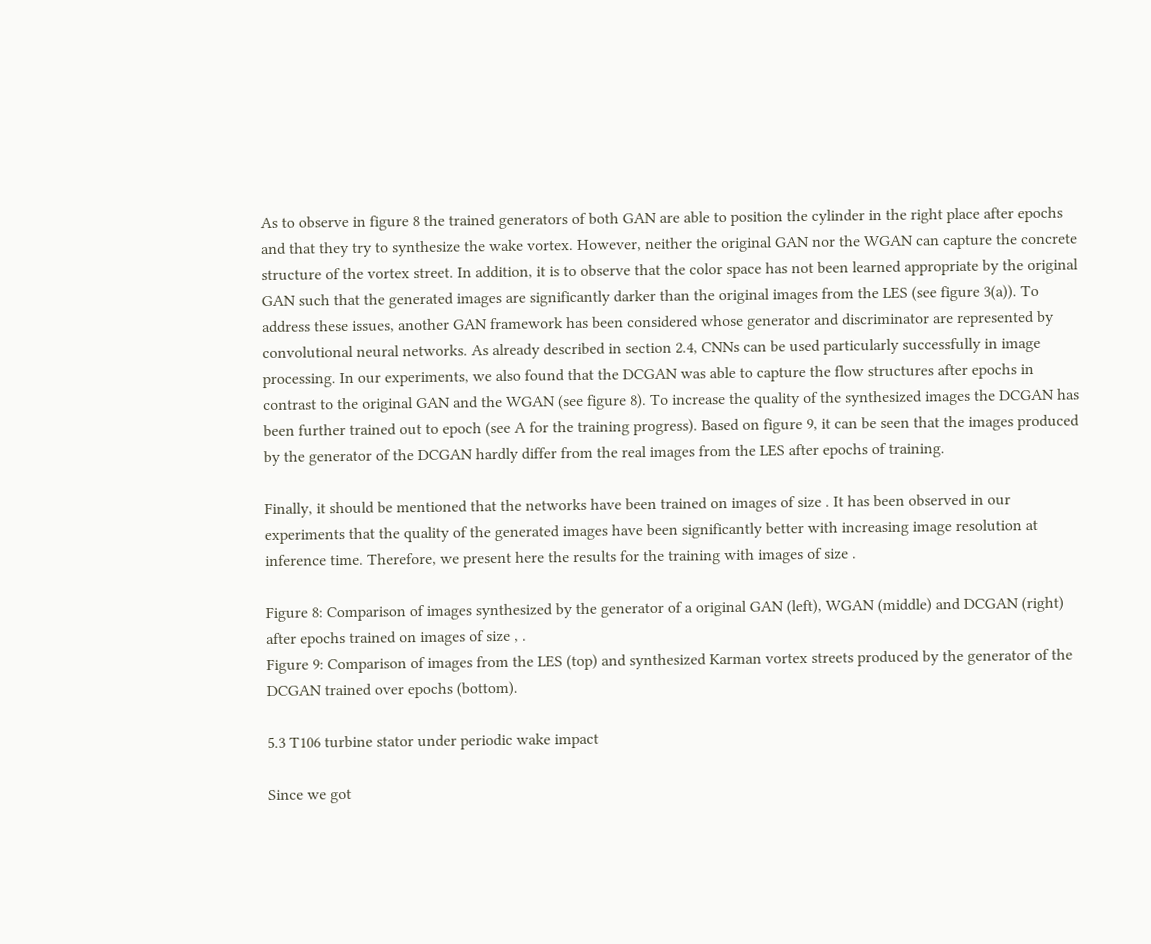As to observe in figure 8 the trained generators of both GAN are able to position the cylinder in the right place after epochs and that they try to synthesize the wake vortex. However, neither the original GAN nor the WGAN can capture the concrete structure of the vortex street. In addition, it is to observe that the color space has not been learned appropriate by the original GAN such that the generated images are significantly darker than the original images from the LES (see figure 3(a)). To address these issues, another GAN framework has been considered whose generator and discriminator are represented by convolutional neural networks. As already described in section 2.4, CNNs can be used particularly successfully in image processing. In our experiments, we also found that the DCGAN was able to capture the flow structures after epochs in contrast to the original GAN and the WGAN (see figure 8). To increase the quality of the synthesized images the DCGAN has been further trained out to epoch (see A for the training progress). Based on figure 9, it can be seen that the images produced by the generator of the DCGAN hardly differ from the real images from the LES after epochs of training.

Finally, it should be mentioned that the networks have been trained on images of size . It has been observed in our experiments that the quality of the generated images have been significantly better with increasing image resolution at inference time. Therefore, we present here the results for the training with images of size .

Figure 8: Comparison of images synthesized by the generator of a original GAN (left), WGAN (middle) and DCGAN (right) after epochs trained on images of size , .
Figure 9: Comparison of images from the LES (top) and synthesized Karman vortex streets produced by the generator of the DCGAN trained over epochs (bottom).

5.3 T106 turbine stator under periodic wake impact

Since we got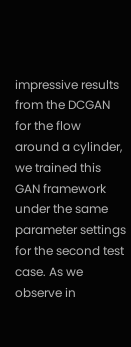impressive results from the DCGAN for the flow around a cylinder, we trained this GAN framework under the same parameter settings for the second test case. As we observe in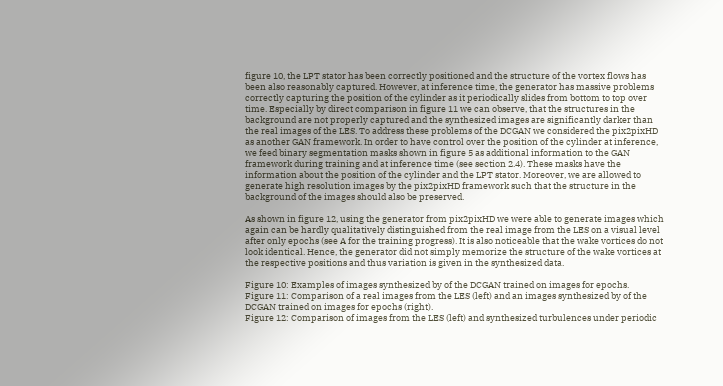figure 10, the LPT stator has been correctly positioned and the structure of the vortex flows has been also reasonably captured. However, at inference time, the generator has massive problems correctly capturing the position of the cylinder as it periodically slides from bottom to top over time. Especially by direct comparison in figure 11 we can observe, that the structures in the background are not properly captured and the synthesized images are significantly darker than the real images of the LES. To address these problems of the DCGAN we considered the pix2pixHD as another GAN framework. In order to have control over the position of the cylinder at inference, we feed binary segmentation masks shown in figure 5 as additional information to the GAN framework during training and at inference time (see section 2.4). These masks have the information about the position of the cylinder and the LPT stator. Moreover, we are allowed to generate high resolution images by the pix2pixHD framework such that the structure in the background of the images should also be preserved.

As shown in figure 12, using the generator from pix2pixHD we were able to generate images which again can be hardly qualitatively distinguished from the real image from the LES on a visual level after only epochs (see A for the training progress). It is also noticeable that the wake vortices do not look identical. Hence, the generator did not simply memorize the structure of the wake vortices at the respective positions and thus variation is given in the synthesized data.

Figure 10: Examples of images synthesized by of the DCGAN trained on images for epochs.
Figure 11: Comparison of a real images from the LES (left) and an images synthesized by of the DCGAN trained on images for epochs (right).
Figure 12: Comparison of images from the LES (left) and synthesized turbulences under periodic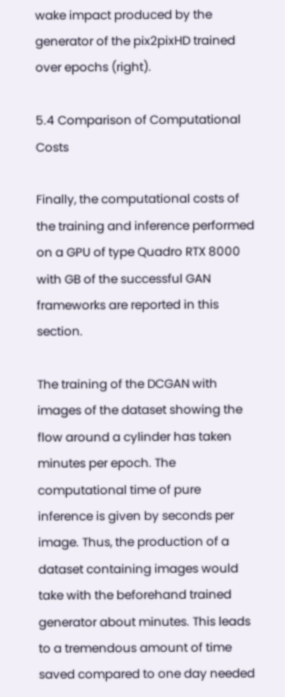wake impact produced by the generator of the pix2pixHD trained over epochs (right).

5.4 Comparison of Computational Costs

Finally, the computational costs of the training and inference performed on a GPU of type Quadro RTX 8000 with GB of the successful GAN frameworks are reported in this section.

The training of the DCGAN with images of the dataset showing the flow around a cylinder has taken minutes per epoch. The computational time of pure inference is given by seconds per image. Thus, the production of a dataset containing images would take with the beforehand trained generator about minutes. This leads to a tremendous amount of time saved compared to one day needed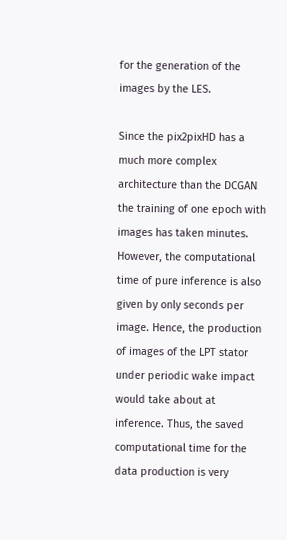for the generation of the images by the LES.

Since the pix2pixHD has a much more complex architecture than the DCGAN the training of one epoch with images has taken minutes. However, the computational time of pure inference is also given by only seconds per image. Hence, the production of images of the LPT stator under periodic wake impact would take about at inference. Thus, the saved computational time for the data production is very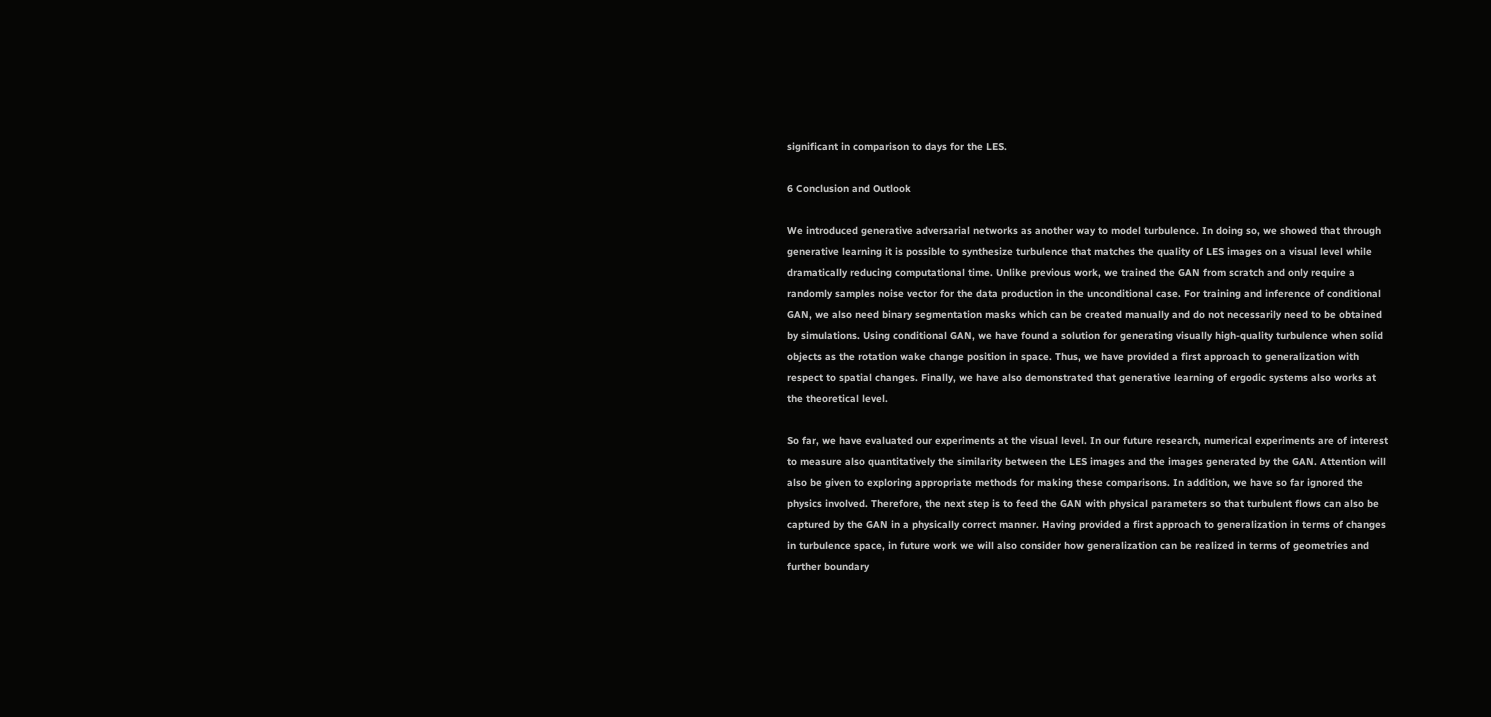significant in comparison to days for the LES.

6 Conclusion and Outlook

We introduced generative adversarial networks as another way to model turbulence. In doing so, we showed that through generative learning it is possible to synthesize turbulence that matches the quality of LES images on a visual level while dramatically reducing computational time. Unlike previous work, we trained the GAN from scratch and only require a randomly samples noise vector for the data production in the unconditional case. For training and inference of conditional GAN, we also need binary segmentation masks which can be created manually and do not necessarily need to be obtained by simulations. Using conditional GAN, we have found a solution for generating visually high-quality turbulence when solid objects as the rotation wake change position in space. Thus, we have provided a first approach to generalization with respect to spatial changes. Finally, we have also demonstrated that generative learning of ergodic systems also works at the theoretical level.

So far, we have evaluated our experiments at the visual level. In our future research, numerical experiments are of interest to measure also quantitatively the similarity between the LES images and the images generated by the GAN. Attention will also be given to exploring appropriate methods for making these comparisons. In addition, we have so far ignored the physics involved. Therefore, the next step is to feed the GAN with physical parameters so that turbulent flows can also be captured by the GAN in a physically correct manner. Having provided a first approach to generalization in terms of changes in turbulence space, in future work we will also consider how generalization can be realized in terms of geometries and further boundary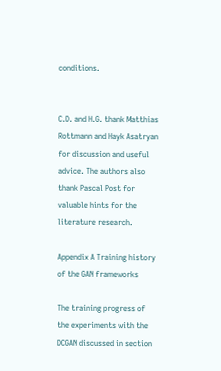conditions.


C.D. and H.G. thank Matthias Rottmann and Hayk Asatryan for discussion and useful advice. The authors also thank Pascal Post for valuable hints for the literature research.

Appendix A Training history of the GAN frameworks

The training progress of the experiments with the DCGAN discussed in section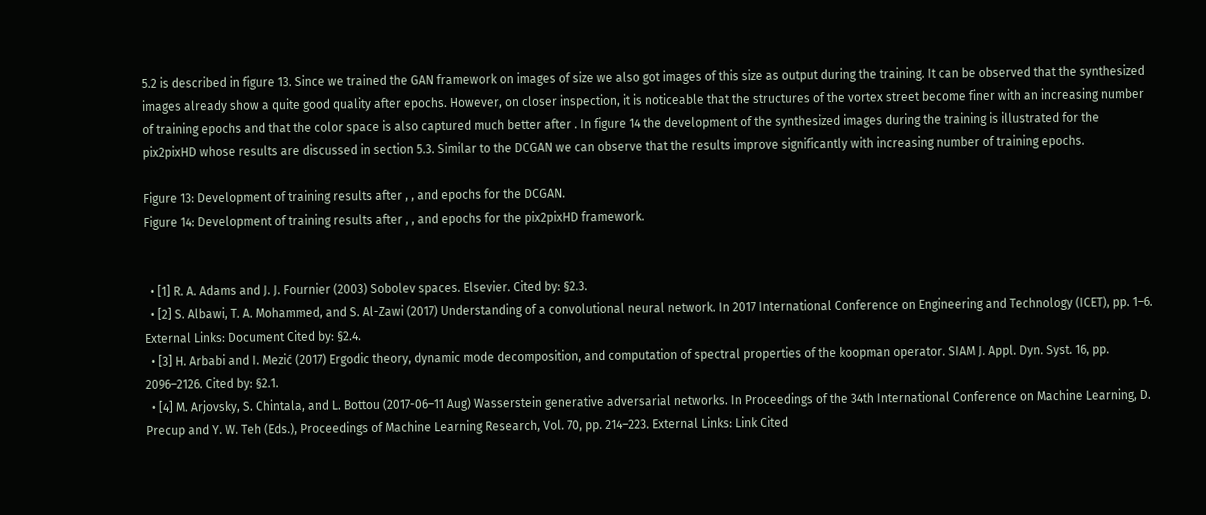5.2 is described in figure 13. Since we trained the GAN framework on images of size we also got images of this size as output during the training. It can be observed that the synthesized images already show a quite good quality after epochs. However, on closer inspection, it is noticeable that the structures of the vortex street become finer with an increasing number of training epochs and that the color space is also captured much better after . In figure 14 the development of the synthesized images during the training is illustrated for the pix2pixHD whose results are discussed in section 5.3. Similar to the DCGAN we can observe that the results improve significantly with increasing number of training epochs.

Figure 13: Development of training results after , , and epochs for the DCGAN.
Figure 14: Development of training results after , , and epochs for the pix2pixHD framework.


  • [1] R. A. Adams and J. J. Fournier (2003) Sobolev spaces. Elsevier. Cited by: §2.3.
  • [2] S. Albawi, T. A. Mohammed, and S. Al-Zawi (2017) Understanding of a convolutional neural network. In 2017 International Conference on Engineering and Technology (ICET), pp. 1–6. External Links: Document Cited by: §2.4.
  • [3] H. Arbabi and I. Mezić (2017) Ergodic theory, dynamic mode decomposition, and computation of spectral properties of the koopman operator. SIAM J. Appl. Dyn. Syst. 16, pp. 2096–2126. Cited by: §2.1.
  • [4] M. Arjovsky, S. Chintala, and L. Bottou (2017-06–11 Aug) Wasserstein generative adversarial networks. In Proceedings of the 34th International Conference on Machine Learning, D. Precup and Y. W. Teh (Eds.), Proceedings of Machine Learning Research, Vol. 70, pp. 214–223. External Links: Link Cited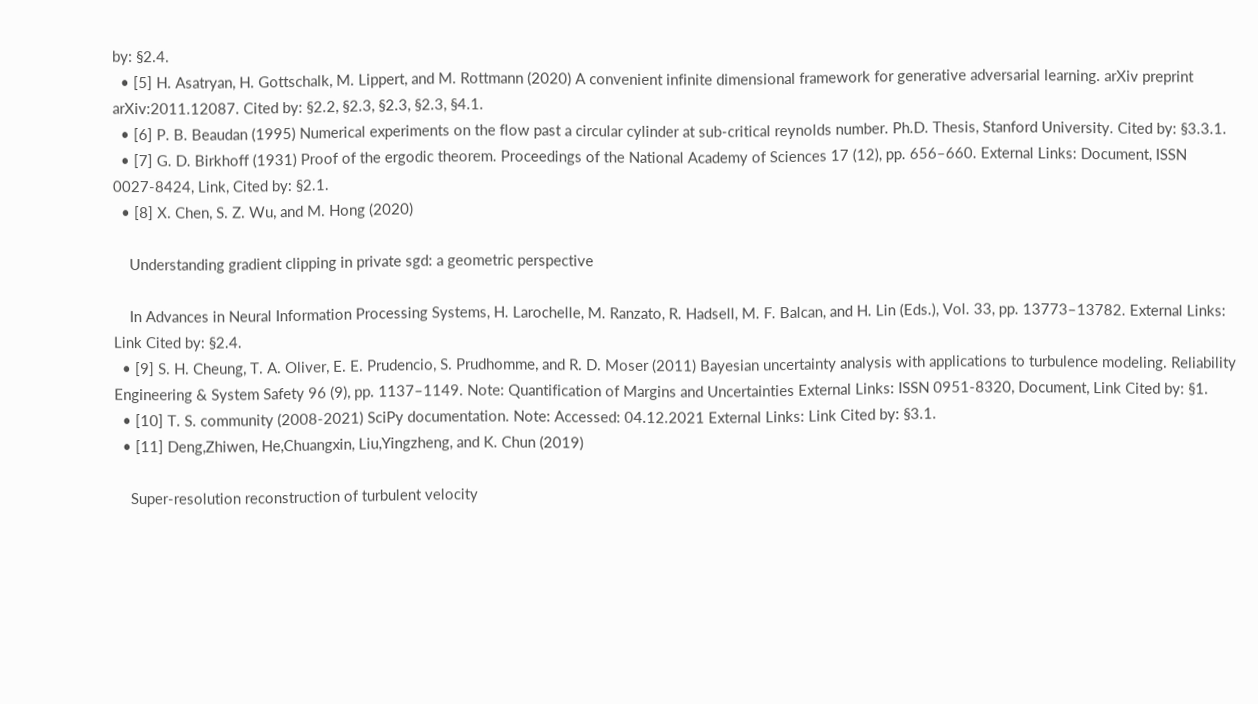by: §2.4.
  • [5] H. Asatryan, H. Gottschalk, M. Lippert, and M. Rottmann (2020) A convenient infinite dimensional framework for generative adversarial learning. arXiv preprint arXiv:2011.12087. Cited by: §2.2, §2.3, §2.3, §2.3, §4.1.
  • [6] P. B. Beaudan (1995) Numerical experiments on the flow past a circular cylinder at sub-critical reynolds number. Ph.D. Thesis, Stanford University. Cited by: §3.3.1.
  • [7] G. D. Birkhoff (1931) Proof of the ergodic theorem. Proceedings of the National Academy of Sciences 17 (12), pp. 656–660. External Links: Document, ISSN 0027-8424, Link, Cited by: §2.1.
  • [8] X. Chen, S. Z. Wu, and M. Hong (2020)

    Understanding gradient clipping in private sgd: a geometric perspective

    In Advances in Neural Information Processing Systems, H. Larochelle, M. Ranzato, R. Hadsell, M. F. Balcan, and H. Lin (Eds.), Vol. 33, pp. 13773–13782. External Links: Link Cited by: §2.4.
  • [9] S. H. Cheung, T. A. Oliver, E. E. Prudencio, S. Prudhomme, and R. D. Moser (2011) Bayesian uncertainty analysis with applications to turbulence modeling. Reliability Engineering & System Safety 96 (9), pp. 1137–1149. Note: Quantification of Margins and Uncertainties External Links: ISSN 0951-8320, Document, Link Cited by: §1.
  • [10] T. S. community (2008-2021) SciPy documentation. Note: Accessed: 04.12.2021 External Links: Link Cited by: §3.1.
  • [11] Deng,Zhiwen, He,Chuangxin, Liu,Yingzheng, and K. Chun (2019)

    Super-resolution reconstruction of turbulent velocity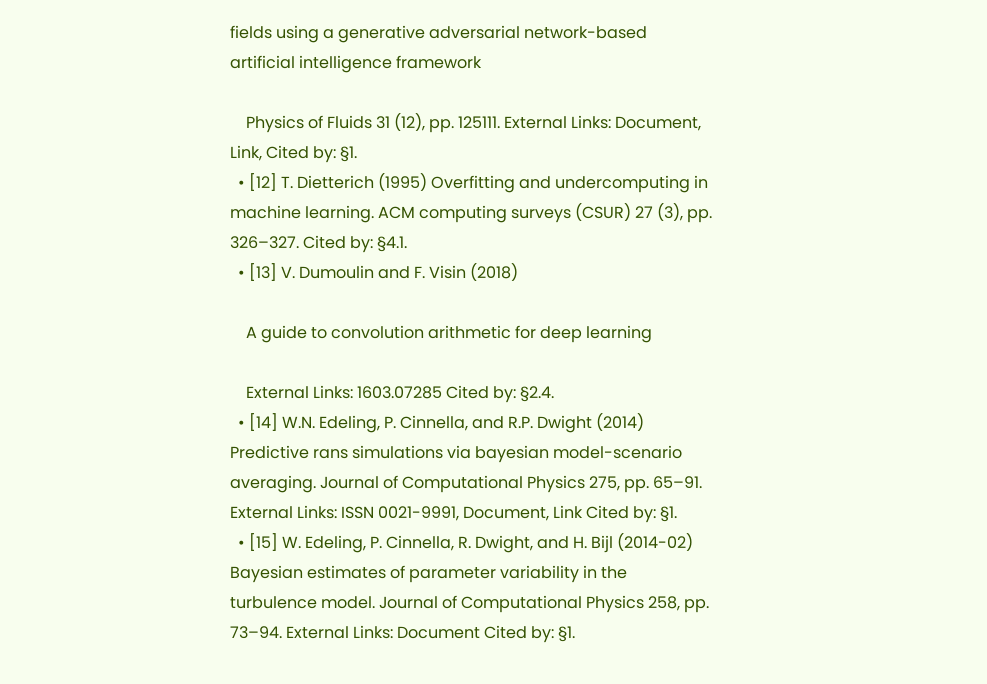fields using a generative adversarial network-based artificial intelligence framework

    Physics of Fluids 31 (12), pp. 125111. External Links: Document, Link, Cited by: §1.
  • [12] T. Dietterich (1995) Overfitting and undercomputing in machine learning. ACM computing surveys (CSUR) 27 (3), pp. 326–327. Cited by: §4.1.
  • [13] V. Dumoulin and F. Visin (2018)

    A guide to convolution arithmetic for deep learning

    External Links: 1603.07285 Cited by: §2.4.
  • [14] W.N. Edeling, P. Cinnella, and R.P. Dwight (2014) Predictive rans simulations via bayesian model-scenario averaging. Journal of Computational Physics 275, pp. 65–91. External Links: ISSN 0021-9991, Document, Link Cited by: §1.
  • [15] W. Edeling, P. Cinnella, R. Dwight, and H. Bijl (2014-02) Bayesian estimates of parameter variability in the turbulence model. Journal of Computational Physics 258, pp. 73–94. External Links: Document Cited by: §1.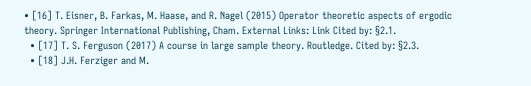• [16] T. Eisner, B. Farkas, M. Haase, and R. Nagel (2015) Operator theoretic aspects of ergodic theory. Springer International Publishing, Cham. External Links: Link Cited by: §2.1.
  • [17] T. S. Ferguson (2017) A course in large sample theory. Routledge. Cited by: §2.3.
  • [18] J.H. Ferziger and M.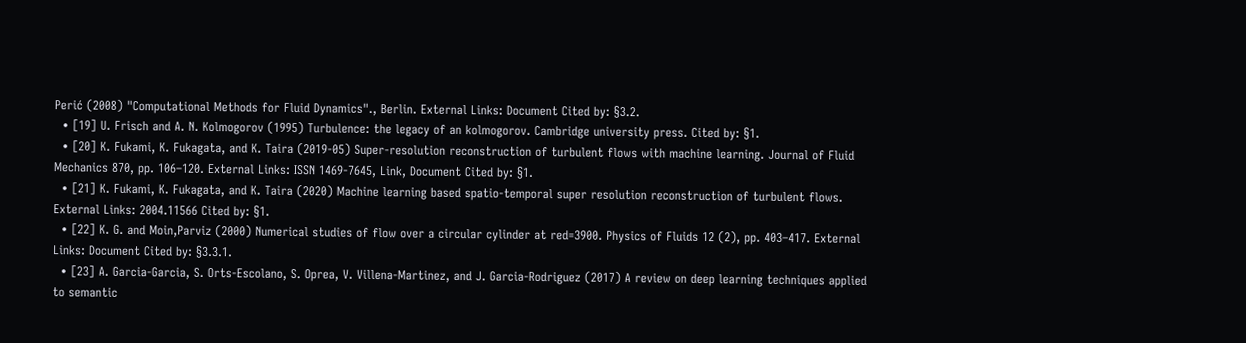Perić (2008) "Computational Methods for Fluid Dynamics"., Berlin. External Links: Document Cited by: §3.2.
  • [19] U. Frisch and A. N. Kolmogorov (1995) Turbulence: the legacy of an kolmogorov. Cambridge university press. Cited by: §1.
  • [20] K. Fukami, K. Fukagata, and K. Taira (2019-05) Super-resolution reconstruction of turbulent flows with machine learning. Journal of Fluid Mechanics 870, pp. 106–120. External Links: ISSN 1469-7645, Link, Document Cited by: §1.
  • [21] K. Fukami, K. Fukagata, and K. Taira (2020) Machine learning based spatio-temporal super resolution reconstruction of turbulent flows. External Links: 2004.11566 Cited by: §1.
  • [22] K. G. and Moin,Parviz (2000) Numerical studies of flow over a circular cylinder at red=3900. Physics of Fluids 12 (2), pp. 403–417. External Links: Document Cited by: §3.3.1.
  • [23] A. Garcia-Garcia, S. Orts-Escolano, S. Oprea, V. Villena-Martinez, and J. Garcia-Rodriguez (2017) A review on deep learning techniques applied to semantic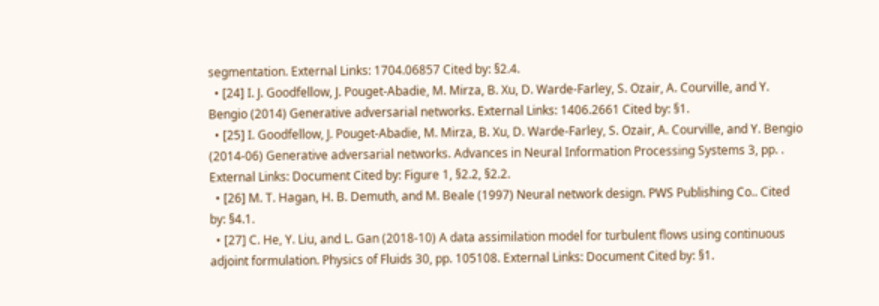segmentation. External Links: 1704.06857 Cited by: §2.4.
  • [24] I. J. Goodfellow, J. Pouget-Abadie, M. Mirza, B. Xu, D. Warde-Farley, S. Ozair, A. Courville, and Y. Bengio (2014) Generative adversarial networks. External Links: 1406.2661 Cited by: §1.
  • [25] I. Goodfellow, J. Pouget-Abadie, M. Mirza, B. Xu, D. Warde-Farley, S. Ozair, A. Courville, and Y. Bengio (2014-06) Generative adversarial networks. Advances in Neural Information Processing Systems 3, pp. . External Links: Document Cited by: Figure 1, §2.2, §2.2.
  • [26] M. T. Hagan, H. B. Demuth, and M. Beale (1997) Neural network design. PWS Publishing Co.. Cited by: §4.1.
  • [27] C. He, Y. Liu, and L. Gan (2018-10) A data assimilation model for turbulent flows using continuous adjoint formulation. Physics of Fluids 30, pp. 105108. External Links: Document Cited by: §1.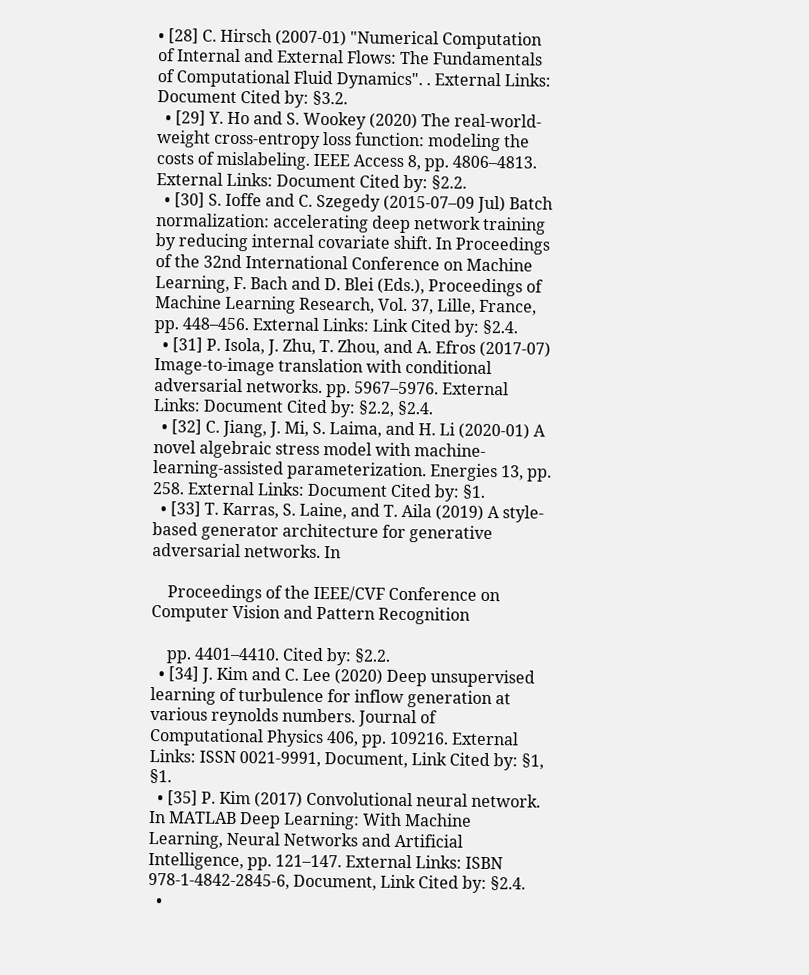• [28] C. Hirsch (2007-01) "Numerical Computation of Internal and External Flows: The Fundamentals of Computational Fluid Dynamics". . External Links: Document Cited by: §3.2.
  • [29] Y. Ho and S. Wookey (2020) The real-world-weight cross-entropy loss function: modeling the costs of mislabeling. IEEE Access 8, pp. 4806–4813. External Links: Document Cited by: §2.2.
  • [30] S. Ioffe and C. Szegedy (2015-07–09 Jul) Batch normalization: accelerating deep network training by reducing internal covariate shift. In Proceedings of the 32nd International Conference on Machine Learning, F. Bach and D. Blei (Eds.), Proceedings of Machine Learning Research, Vol. 37, Lille, France, pp. 448–456. External Links: Link Cited by: §2.4.
  • [31] P. Isola, J. Zhu, T. Zhou, and A. Efros (2017-07) Image-to-image translation with conditional adversarial networks. pp. 5967–5976. External Links: Document Cited by: §2.2, §2.4.
  • [32] C. Jiang, J. Mi, S. Laima, and H. Li (2020-01) A novel algebraic stress model with machine-learning-assisted parameterization. Energies 13, pp. 258. External Links: Document Cited by: §1.
  • [33] T. Karras, S. Laine, and T. Aila (2019) A style-based generator architecture for generative adversarial networks. In

    Proceedings of the IEEE/CVF Conference on Computer Vision and Pattern Recognition

    pp. 4401–4410. Cited by: §2.2.
  • [34] J. Kim and C. Lee (2020) Deep unsupervised learning of turbulence for inflow generation at various reynolds numbers. Journal of Computational Physics 406, pp. 109216. External Links: ISSN 0021-9991, Document, Link Cited by: §1, §1.
  • [35] P. Kim (2017) Convolutional neural network. In MATLAB Deep Learning: With Machine Learning, Neural Networks and Artificial Intelligence, pp. 121–147. External Links: ISBN 978-1-4842-2845-6, Document, Link Cited by: §2.4.
  •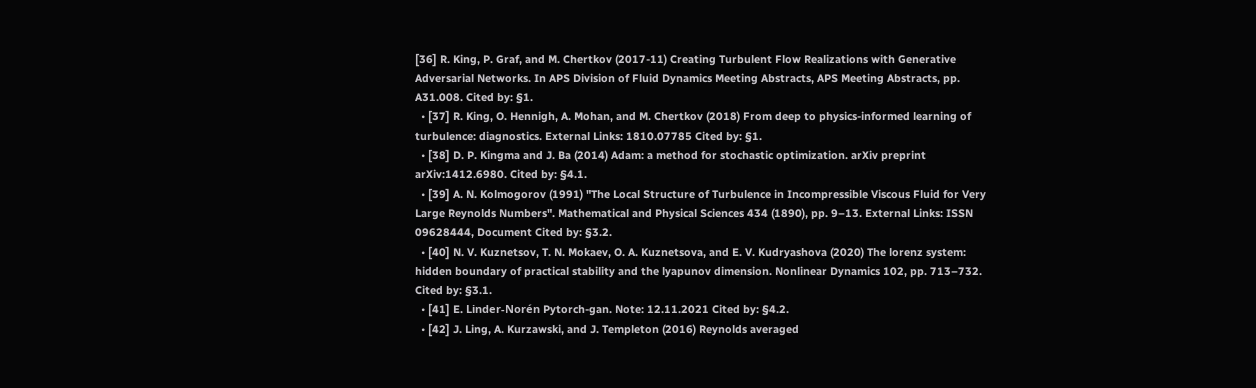[36] R. King, P. Graf, and M. Chertkov (2017-11) Creating Turbulent Flow Realizations with Generative Adversarial Networks. In APS Division of Fluid Dynamics Meeting Abstracts, APS Meeting Abstracts, pp. A31.008. Cited by: §1.
  • [37] R. King, O. Hennigh, A. Mohan, and M. Chertkov (2018) From deep to physics-informed learning of turbulence: diagnostics. External Links: 1810.07785 Cited by: §1.
  • [38] D. P. Kingma and J. Ba (2014) Adam: a method for stochastic optimization. arXiv preprint arXiv:1412.6980. Cited by: §4.1.
  • [39] A. N. Kolmogorov (1991) "The Local Structure of Turbulence in Incompressible Viscous Fluid for Very Large Reynolds Numbers". Mathematical and Physical Sciences 434 (1890), pp. 9–13. External Links: ISSN 09628444, Document Cited by: §3.2.
  • [40] N. V. Kuznetsov, T. N. Mokaev, O. A. Kuznetsova, and E. V. Kudryashova (2020) The lorenz system: hidden boundary of practical stability and the lyapunov dimension. Nonlinear Dynamics 102, pp. 713–732. Cited by: §3.1.
  • [41] E. Linder-Norén Pytorch-gan. Note: 12.11.2021 Cited by: §4.2.
  • [42] J. Ling, A. Kurzawski, and J. Templeton (2016) Reynolds averaged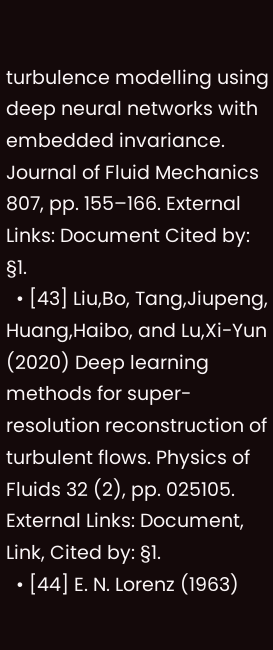turbulence modelling using deep neural networks with embedded invariance. Journal of Fluid Mechanics 807, pp. 155–166. External Links: Document Cited by: §1.
  • [43] Liu,Bo, Tang,Jiupeng, Huang,Haibo, and Lu,Xi-Yun (2020) Deep learning methods for super-resolution reconstruction of turbulent flows. Physics of Fluids 32 (2), pp. 025105. External Links: Document, Link, Cited by: §1.
  • [44] E. N. Lorenz (1963)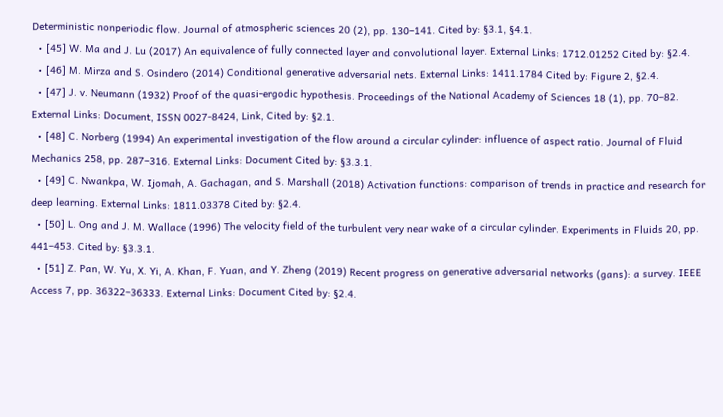Deterministic nonperiodic flow. Journal of atmospheric sciences 20 (2), pp. 130–141. Cited by: §3.1, §4.1.
  • [45] W. Ma and J. Lu (2017) An equivalence of fully connected layer and convolutional layer. External Links: 1712.01252 Cited by: §2.4.
  • [46] M. Mirza and S. Osindero (2014) Conditional generative adversarial nets. External Links: 1411.1784 Cited by: Figure 2, §2.4.
  • [47] J. v. Neumann (1932) Proof of the quasi-ergodic hypothesis. Proceedings of the National Academy of Sciences 18 (1), pp. 70–82. External Links: Document, ISSN 0027-8424, Link, Cited by: §2.1.
  • [48] C. Norberg (1994) An experimental investigation of the flow around a circular cylinder: influence of aspect ratio. Journal of Fluid Mechanics 258, pp. 287–316. External Links: Document Cited by: §3.3.1.
  • [49] C. Nwankpa, W. Ijomah, A. Gachagan, and S. Marshall (2018) Activation functions: comparison of trends in practice and research for deep learning. External Links: 1811.03378 Cited by: §2.4.
  • [50] L. Ong and J. M. Wallace (1996) The velocity field of the turbulent very near wake of a circular cylinder. Experiments in Fluids 20, pp. 441–453. Cited by: §3.3.1.
  • [51] Z. Pan, W. Yu, X. Yi, A. Khan, F. Yuan, and Y. Zheng (2019) Recent progress on generative adversarial networks (gans): a survey. IEEE Access 7, pp. 36322–36333. External Links: Document Cited by: §2.4.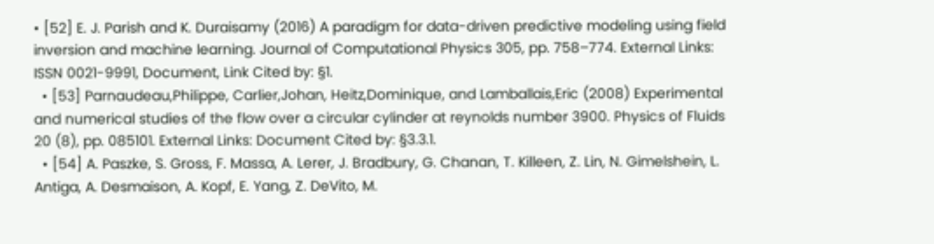• [52] E. J. Parish and K. Duraisamy (2016) A paradigm for data-driven predictive modeling using field inversion and machine learning. Journal of Computational Physics 305, pp. 758–774. External Links: ISSN 0021-9991, Document, Link Cited by: §1.
  • [53] Parnaudeau,Philippe, Carlier,Johan, Heitz,Dominique, and Lamballais,Eric (2008) Experimental and numerical studies of the flow over a circular cylinder at reynolds number 3900. Physics of Fluids 20 (8), pp. 085101. External Links: Document Cited by: §3.3.1.
  • [54] A. Paszke, S. Gross, F. Massa, A. Lerer, J. Bradbury, G. Chanan, T. Killeen, Z. Lin, N. Gimelshein, L. Antiga, A. Desmaison, A. Kopf, E. Yang, Z. DeVito, M.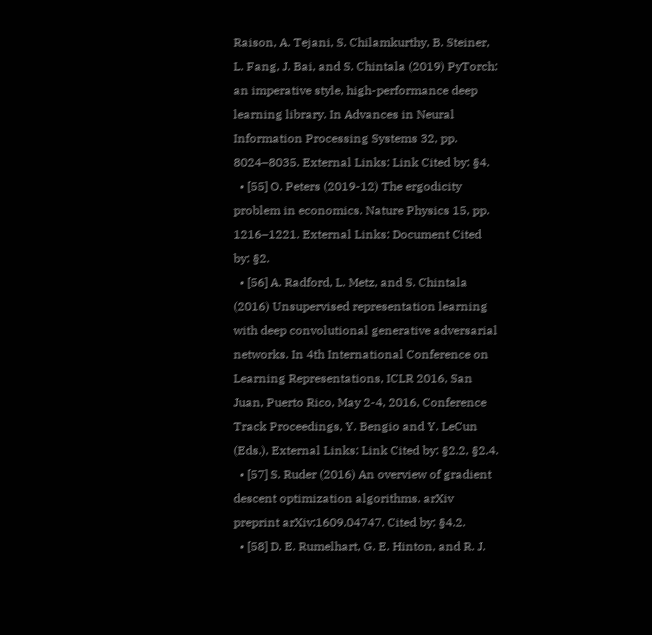Raison, A. Tejani, S. Chilamkurthy, B. Steiner, L. Fang, J. Bai, and S. Chintala (2019) PyTorch: an imperative style, high-performance deep learning library. In Advances in Neural Information Processing Systems 32, pp. 8024–8035. External Links: Link Cited by: §4.
  • [55] O. Peters (2019-12) The ergodicity problem in economics. Nature Physics 15, pp. 1216–1221. External Links: Document Cited by: §2.
  • [56] A. Radford, L. Metz, and S. Chintala (2016) Unsupervised representation learning with deep convolutional generative adversarial networks. In 4th International Conference on Learning Representations, ICLR 2016, San Juan, Puerto Rico, May 2-4, 2016, Conference Track Proceedings, Y. Bengio and Y. LeCun (Eds.), External Links: Link Cited by: §2.2, §2.4.
  • [57] S. Ruder (2016) An overview of gradient descent optimization algorithms. arXiv preprint arXiv:1609.04747. Cited by: §4.2.
  • [58] D. E. Rumelhart, G. E. Hinton, and R. J.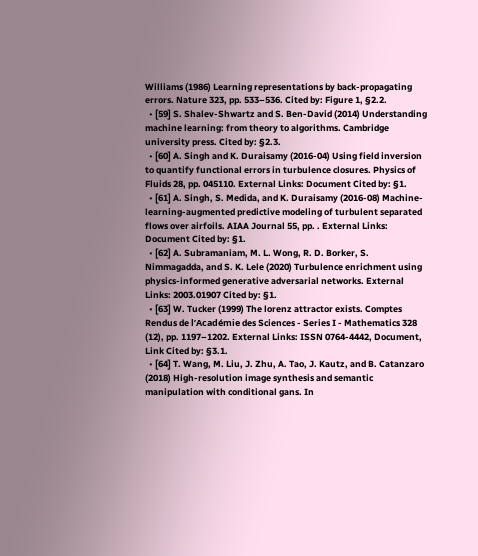Williams (1986) Learning representations by back-propagating errors. Nature 323, pp. 533–536. Cited by: Figure 1, §2.2.
  • [59] S. Shalev-Shwartz and S. Ben-David (2014) Understanding machine learning: from theory to algorithms. Cambridge university press. Cited by: §2.3.
  • [60] A. Singh and K. Duraisamy (2016-04) Using field inversion to quantify functional errors in turbulence closures. Physics of Fluids 28, pp. 045110. External Links: Document Cited by: §1.
  • [61] A. Singh, S. Medida, and K. Duraisamy (2016-08) Machine-learning-augmented predictive modeling of turbulent separated flows over airfoils. AIAA Journal 55, pp. . External Links: Document Cited by: §1.
  • [62] A. Subramaniam, M. L. Wong, R. D. Borker, S. Nimmagadda, and S. K. Lele (2020) Turbulence enrichment using physics-informed generative adversarial networks. External Links: 2003.01907 Cited by: §1.
  • [63] W. Tucker (1999) The lorenz attractor exists. Comptes Rendus de l’Académie des Sciences - Series I - Mathematics 328 (12), pp. 1197–1202. External Links: ISSN 0764-4442, Document, Link Cited by: §3.1.
  • [64] T. Wang, M. Liu, J. Zhu, A. Tao, J. Kautz, and B. Catanzaro (2018) High-resolution image synthesis and semantic manipulation with conditional gans. In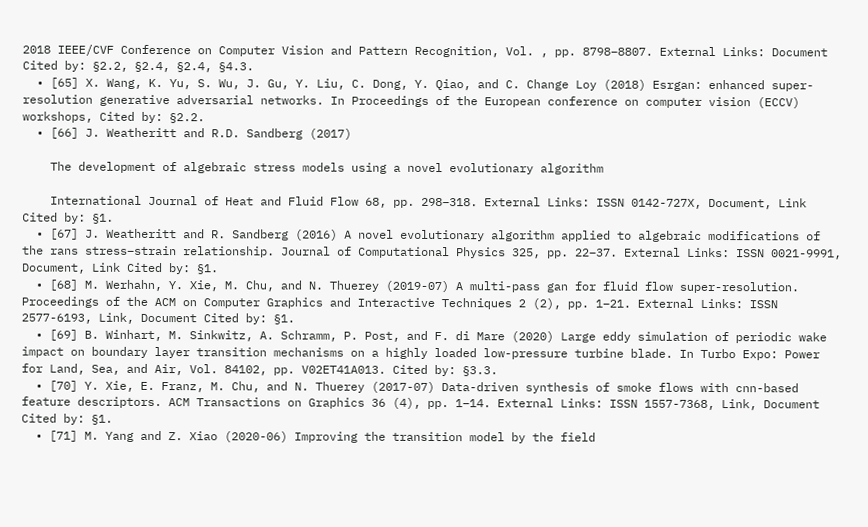2018 IEEE/CVF Conference on Computer Vision and Pattern Recognition, Vol. , pp. 8798–8807. External Links: Document Cited by: §2.2, §2.4, §2.4, §4.3.
  • [65] X. Wang, K. Yu, S. Wu, J. Gu, Y. Liu, C. Dong, Y. Qiao, and C. Change Loy (2018) Esrgan: enhanced super-resolution generative adversarial networks. In Proceedings of the European conference on computer vision (ECCV) workshops, Cited by: §2.2.
  • [66] J. Weatheritt and R.D. Sandberg (2017)

    The development of algebraic stress models using a novel evolutionary algorithm

    International Journal of Heat and Fluid Flow 68, pp. 298–318. External Links: ISSN 0142-727X, Document, Link Cited by: §1.
  • [67] J. Weatheritt and R. Sandberg (2016) A novel evolutionary algorithm applied to algebraic modifications of the rans stress–strain relationship. Journal of Computational Physics 325, pp. 22–37. External Links: ISSN 0021-9991, Document, Link Cited by: §1.
  • [68] M. Werhahn, Y. Xie, M. Chu, and N. Thuerey (2019-07) A multi-pass gan for fluid flow super-resolution. Proceedings of the ACM on Computer Graphics and Interactive Techniques 2 (2), pp. 1–21. External Links: ISSN 2577-6193, Link, Document Cited by: §1.
  • [69] B. Winhart, M. Sinkwitz, A. Schramm, P. Post, and F. di Mare (2020) Large eddy simulation of periodic wake impact on boundary layer transition mechanisms on a highly loaded low-pressure turbine blade. In Turbo Expo: Power for Land, Sea, and Air, Vol. 84102, pp. V02ET41A013. Cited by: §3.3.
  • [70] Y. Xie, E. Franz, M. Chu, and N. Thuerey (2017-07) Data-driven synthesis of smoke flows with cnn-based feature descriptors. ACM Transactions on Graphics 36 (4), pp. 1–14. External Links: ISSN 1557-7368, Link, Document Cited by: §1.
  • [71] M. Yang and Z. Xiao (2020-06) Improving the transition model by the field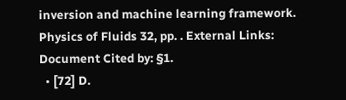inversion and machine learning framework. Physics of Fluids 32, pp. . External Links: Document Cited by: §1.
  • [72] D.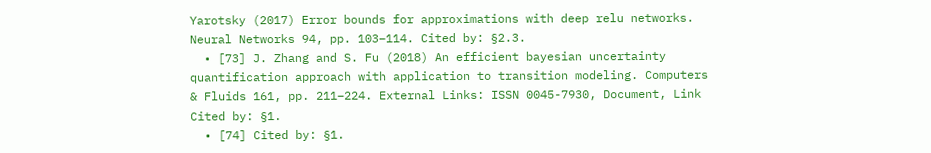Yarotsky (2017) Error bounds for approximations with deep relu networks. Neural Networks 94, pp. 103–114. Cited by: §2.3.
  • [73] J. Zhang and S. Fu (2018) An efficient bayesian uncertainty quantification approach with application to transition modeling. Computers & Fluids 161, pp. 211–224. External Links: ISSN 0045-7930, Document, Link Cited by: §1.
  • [74] Cited by: §1.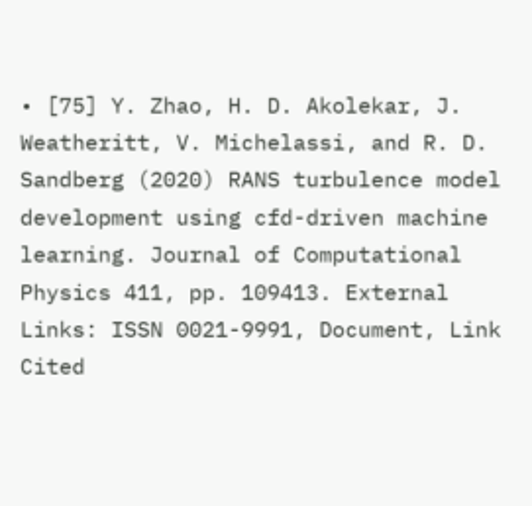• [75] Y. Zhao, H. D. Akolekar, J. Weatheritt, V. Michelassi, and R. D. Sandberg (2020) RANS turbulence model development using cfd-driven machine learning. Journal of Computational Physics 411, pp. 109413. External Links: ISSN 0021-9991, Document, Link Cited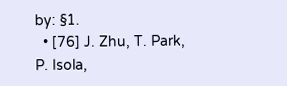by: §1.
  • [76] J. Zhu, T. Park, P. Isola,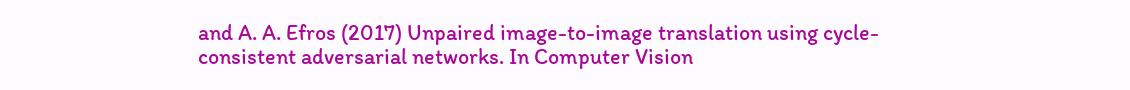and A. A. Efros (2017) Unpaired image-to-image translation using cycle-consistent adversarial networks. In Computer Vision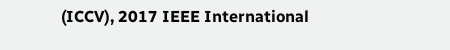(ICCV), 2017 IEEE International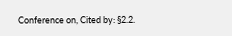Conference on, Cited by: §2.2.